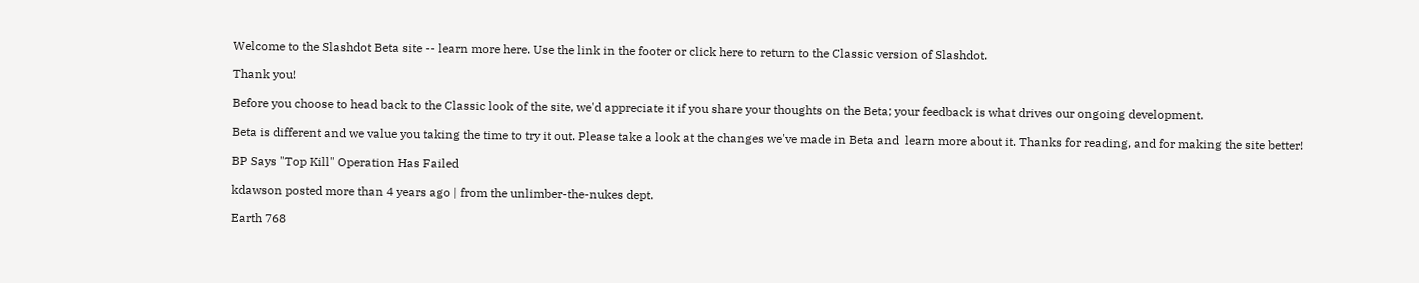Welcome to the Slashdot Beta site -- learn more here. Use the link in the footer or click here to return to the Classic version of Slashdot.

Thank you!

Before you choose to head back to the Classic look of the site, we'd appreciate it if you share your thoughts on the Beta; your feedback is what drives our ongoing development.

Beta is different and we value you taking the time to try it out. Please take a look at the changes we've made in Beta and  learn more about it. Thanks for reading, and for making the site better!

BP Says "Top Kill" Operation Has Failed

kdawson posted more than 4 years ago | from the unlimber-the-nukes dept.

Earth 768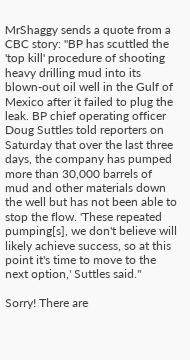MrShaggy sends a quote from a CBC story: "BP has scuttled the 'top kill' procedure of shooting heavy drilling mud into its blown-out oil well in the Gulf of Mexico after it failed to plug the leak. BP chief operating officer Doug Suttles told reporters on Saturday that over the last three days, the company has pumped more than 30,000 barrels of mud and other materials down the well but has not been able to stop the flow. 'These repeated pumping[s], we don't believe will likely achieve success, so at this point it's time to move to the next option,' Suttles said."

Sorry! There are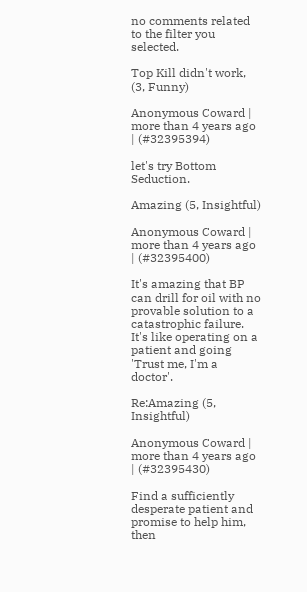no comments related to the filter you selected.

Top Kill didn't work, (3, Funny)

Anonymous Coward | more than 4 years ago | (#32395394)

let's try Bottom Seduction.

Amazing (5, Insightful)

Anonymous Coward | more than 4 years ago | (#32395400)

It's amazing that BP can drill for oil with no provable solution to a catastrophic failure. It's like operating on a patient and going 'Trust me, I'm a doctor'.

Re:Amazing (5, Insightful)

Anonymous Coward | more than 4 years ago | (#32395430)

Find a sufficiently desperate patient and promise to help him, then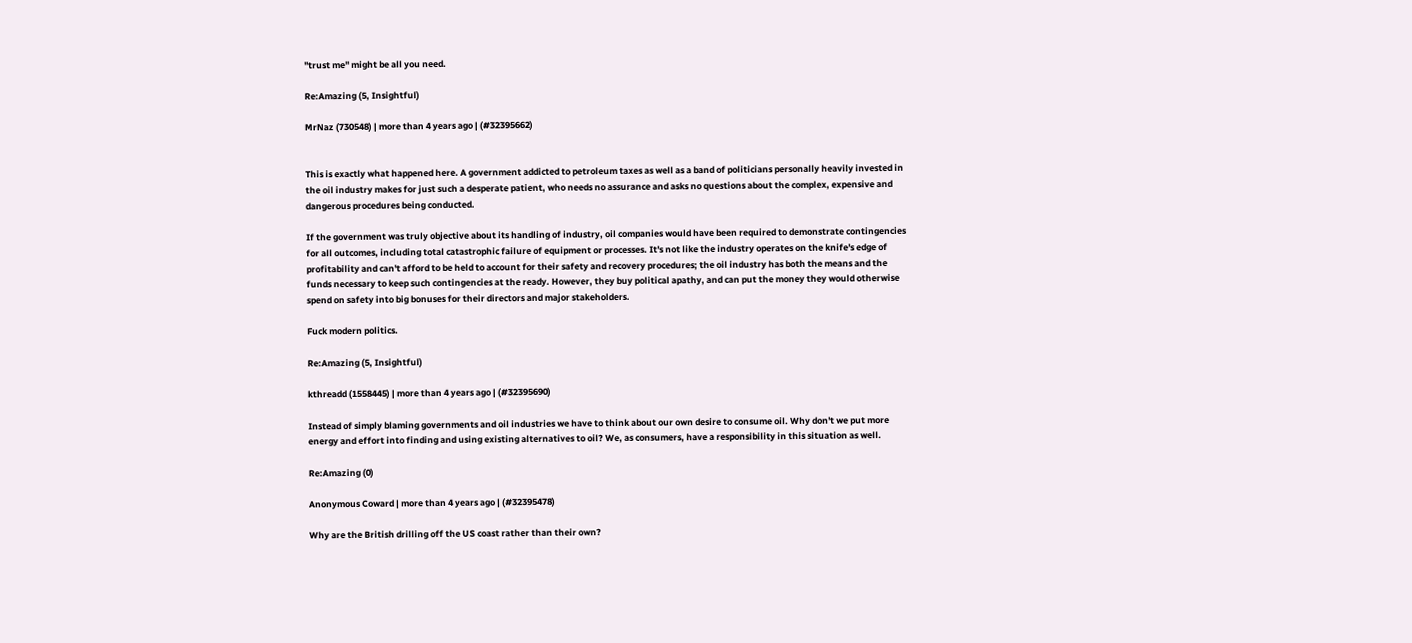"trust me" might be all you need.

Re:Amazing (5, Insightful)

MrNaz (730548) | more than 4 years ago | (#32395662)


This is exactly what happened here. A government addicted to petroleum taxes as well as a band of politicians personally heavily invested in the oil industry makes for just such a desperate patient, who needs no assurance and asks no questions about the complex, expensive and dangerous procedures being conducted.

If the government was truly objective about its handling of industry, oil companies would have been required to demonstrate contingencies for all outcomes, including total catastrophic failure of equipment or processes. It's not like the industry operates on the knife's edge of profitability and can't afford to be held to account for their safety and recovery procedures; the oil industry has both the means and the funds necessary to keep such contingencies at the ready. However, they buy political apathy, and can put the money they would otherwise spend on safety into big bonuses for their directors and major stakeholders.

Fuck modern politics.

Re:Amazing (5, Insightful)

kthreadd (1558445) | more than 4 years ago | (#32395690)

Instead of simply blaming governments and oil industries we have to think about our own desire to consume oil. Why don't we put more energy and effort into finding and using existing alternatives to oil? We, as consumers, have a responsibility in this situation as well.

Re:Amazing (0)

Anonymous Coward | more than 4 years ago | (#32395478)

Why are the British drilling off the US coast rather than their own?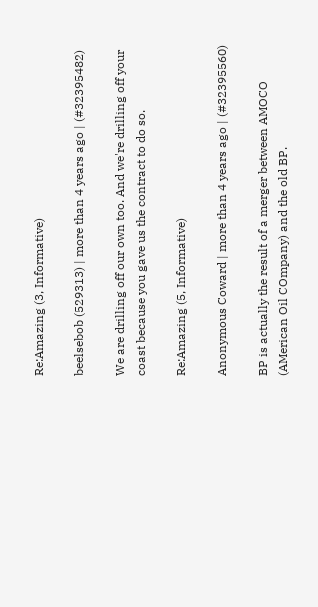Re:Amazing (3, Informative)

beelsebob (529313) | more than 4 years ago | (#32395482)

We are drilling off our own too. And we're drilling off your coast because you gave us the contract to do so.

Re:Amazing (5, Informative)

Anonymous Coward | more than 4 years ago | (#32395560)

BP is actually the result of a merger between AMOCO (AMerican Oil COmpany) and the old BP.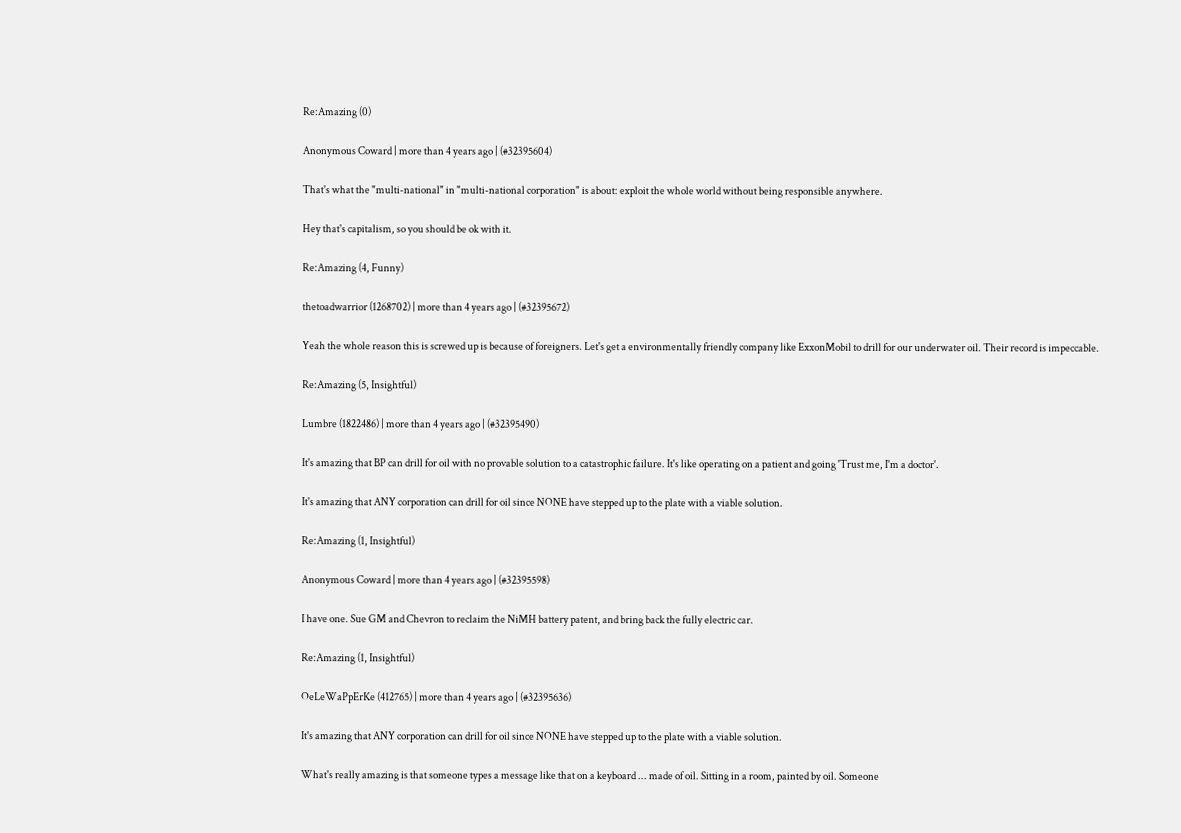Re:Amazing (0)

Anonymous Coward | more than 4 years ago | (#32395604)

That's what the "multi-national" in "multi-national corporation" is about: exploit the whole world without being responsible anywhere.

Hey that's capitalism, so you should be ok with it.

Re:Amazing (4, Funny)

thetoadwarrior (1268702) | more than 4 years ago | (#32395672)

Yeah the whole reason this is screwed up is because of foreigners. Let's get a environmentally friendly company like ExxonMobil to drill for our underwater oil. Their record is impeccable.

Re:Amazing (5, Insightful)

Lumbre (1822486) | more than 4 years ago | (#32395490)

It's amazing that BP can drill for oil with no provable solution to a catastrophic failure. It's like operating on a patient and going 'Trust me, I'm a doctor'.

It's amazing that ANY corporation can drill for oil since NONE have stepped up to the plate with a viable solution.

Re:Amazing (1, Insightful)

Anonymous Coward | more than 4 years ago | (#32395598)

I have one. Sue GM and Chevron to reclaim the NiMH battery patent, and bring back the fully electric car.

Re:Amazing (1, Insightful)

OeLeWaPpErKe (412765) | more than 4 years ago | (#32395636)

It's amazing that ANY corporation can drill for oil since NONE have stepped up to the plate with a viable solution.

What's really amazing is that someone types a message like that on a keyboard ... made of oil. Sitting in a room, painted by oil. Someone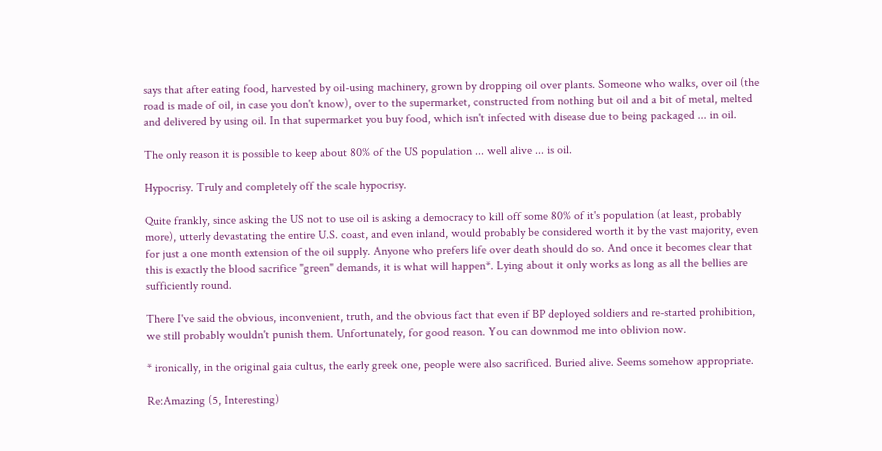says that after eating food, harvested by oil-using machinery, grown by dropping oil over plants. Someone who walks, over oil (the road is made of oil, in case you don't know), over to the supermarket, constructed from nothing but oil and a bit of metal, melted and delivered by using oil. In that supermarket you buy food, which isn't infected with disease due to being packaged ... in oil.

The only reason it is possible to keep about 80% of the US population ... well alive ... is oil.

Hypocrisy. Truly and completely off the scale hypocrisy.

Quite frankly, since asking the US not to use oil is asking a democracy to kill off some 80% of it's population (at least, probably more), utterly devastating the entire U.S. coast, and even inland, would probably be considered worth it by the vast majority, even for just a one month extension of the oil supply. Anyone who prefers life over death should do so. And once it becomes clear that this is exactly the blood sacrifice "green" demands, it is what will happen*. Lying about it only works as long as all the bellies are sufficiently round.

There I've said the obvious, inconvenient, truth, and the obvious fact that even if BP deployed soldiers and re-started prohibition, we still probably wouldn't punish them. Unfortunately, for good reason. You can downmod me into oblivion now.

* ironically, in the original gaia cultus, the early greek one, people were also sacrificed. Buried alive. Seems somehow appropriate.

Re:Amazing (5, Interesting)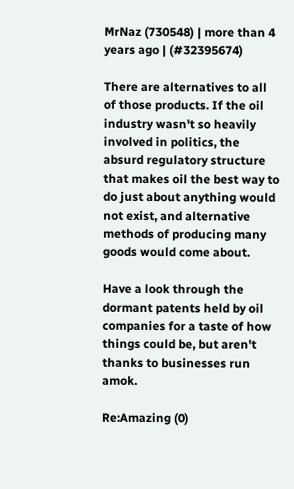MrNaz (730548) | more than 4 years ago | (#32395674)

There are alternatives to all of those products. If the oil industry wasn't so heavily involved in politics, the absurd regulatory structure that makes oil the best way to do just about anything would not exist, and alternative methods of producing many goods would come about.

Have a look through the dormant patents held by oil companies for a taste of how things could be, but aren't thanks to businesses run amok.

Re:Amazing (0)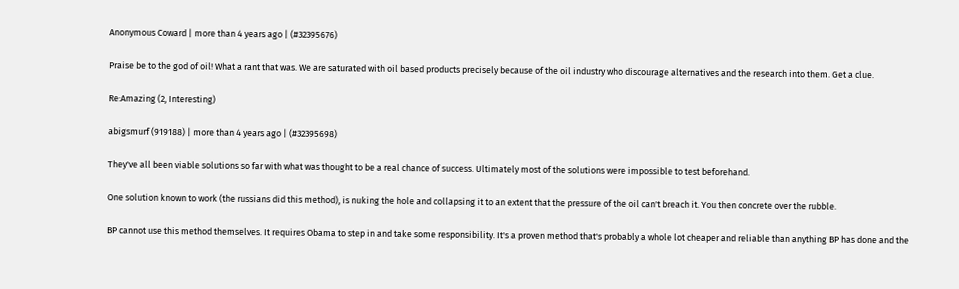Anonymous Coward | more than 4 years ago | (#32395676)

Praise be to the god of oil! What a rant that was. We are saturated with oil based products precisely because of the oil industry who discourage alternatives and the research into them. Get a clue.

Re:Amazing (2, Interesting)

abigsmurf (919188) | more than 4 years ago | (#32395698)

They've all been viable solutions so far with what was thought to be a real chance of success. Ultimately most of the solutions were impossible to test beforehand.

One solution known to work (the russians did this method), is nuking the hole and collapsing it to an extent that the pressure of the oil can't breach it. You then concrete over the rubble.

BP cannot use this method themselves. It requires Obama to step in and take some responsibility. It's a proven method that's probably a whole lot cheaper and reliable than anything BP has done and the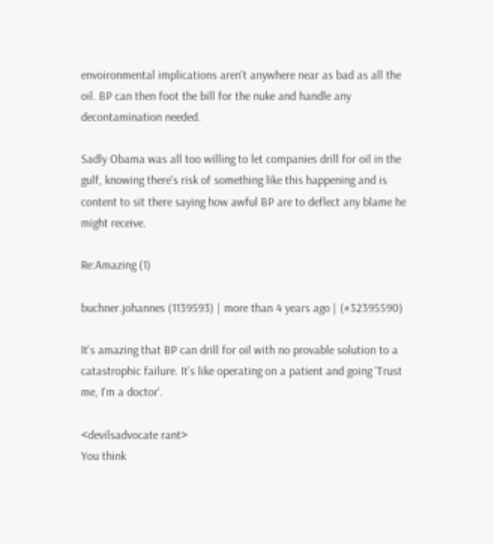envoironmental implications aren't anywhere near as bad as all the oil. BP can then foot the bill for the nuke and handle any decontamination needed.

Sadly Obama was all too willing to let companies drill for oil in the gulf, knowing there's risk of something like this happening and is content to sit there saying how awful BP are to deflect any blame he might receive.

Re:Amazing (1)

buchner.johannes (1139593) | more than 4 years ago | (#32395590)

It's amazing that BP can drill for oil with no provable solution to a catastrophic failure. It's like operating on a patient and going 'Trust me, I'm a doctor'.

<devilsadvocate rant>
You think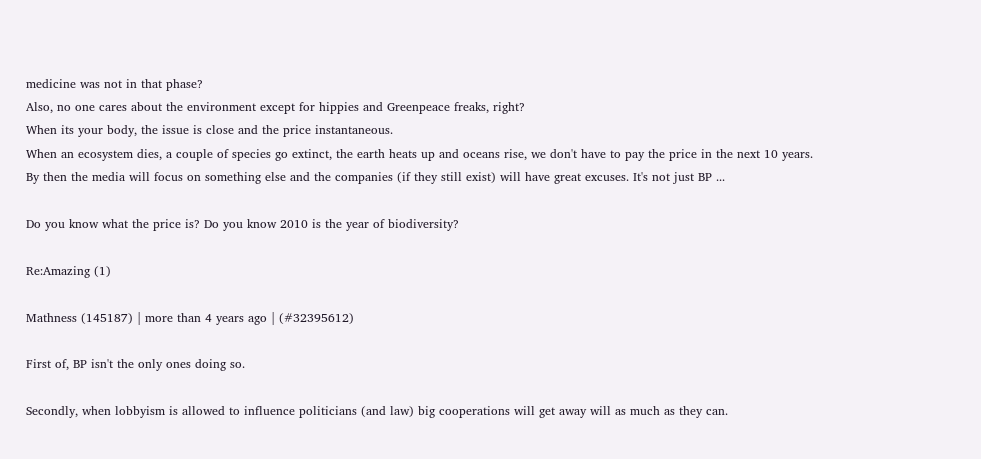medicine was not in that phase?
Also, no one cares about the environment except for hippies and Greenpeace freaks, right?
When its your body, the issue is close and the price instantaneous.
When an ecosystem dies, a couple of species go extinct, the earth heats up and oceans rise, we don't have to pay the price in the next 10 years. By then the media will focus on something else and the companies (if they still exist) will have great excuses. It's not just BP ...

Do you know what the price is? Do you know 2010 is the year of biodiversity?

Re:Amazing (1)

Mathness (145187) | more than 4 years ago | (#32395612)

First of, BP isn't the only ones doing so.

Secondly, when lobbyism is allowed to influence politicians (and law) big cooperations will get away will as much as they can.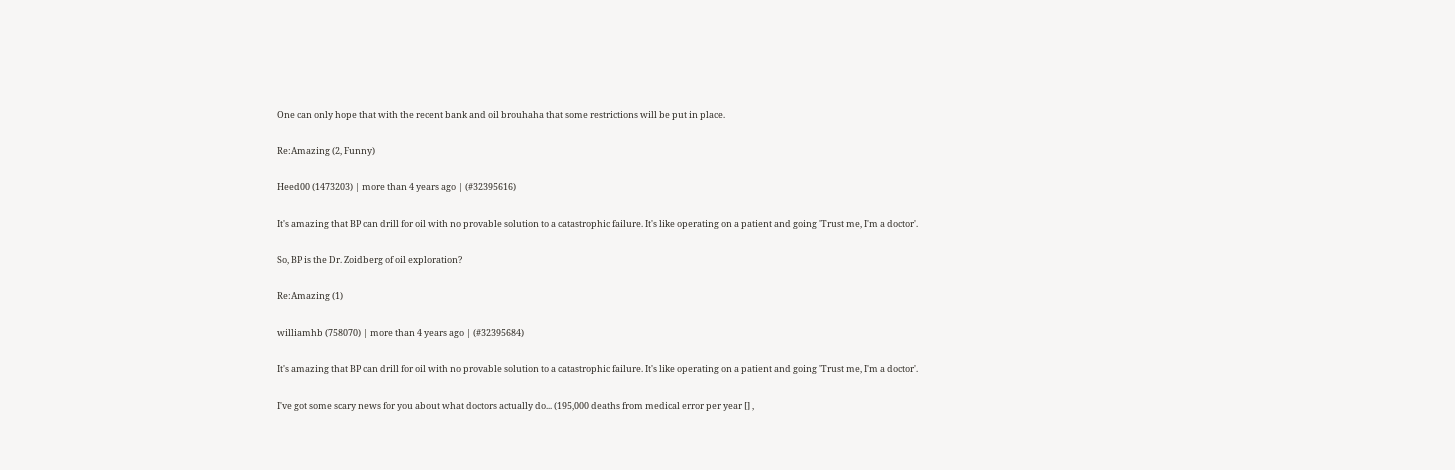One can only hope that with the recent bank and oil brouhaha that some restrictions will be put in place.

Re:Amazing (2, Funny)

Heed00 (1473203) | more than 4 years ago | (#32395616)

It's amazing that BP can drill for oil with no provable solution to a catastrophic failure. It's like operating on a patient and going 'Trust me, I'm a doctor'.

So, BP is the Dr. Zoidberg of oil exploration?

Re:Amazing (1)

williamhb (758070) | more than 4 years ago | (#32395684)

It's amazing that BP can drill for oil with no provable solution to a catastrophic failure. It's like operating on a patient and going 'Trust me, I'm a doctor'.

I've got some scary news for you about what doctors actually do... (195,000 deaths from medical error per year [] ,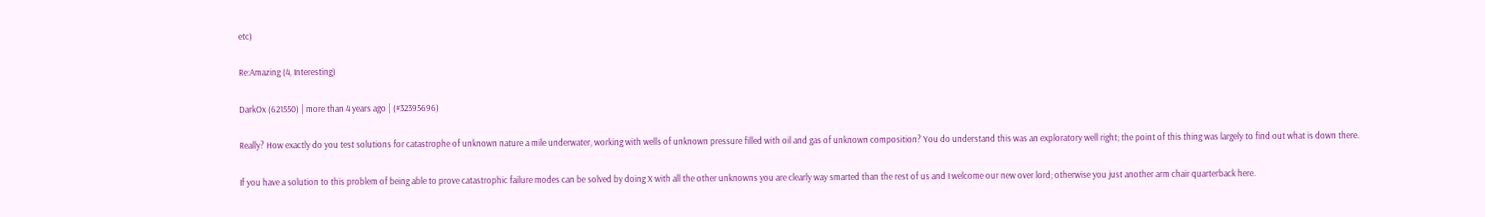etc)

Re:Amazing (4, Interesting)

DarkOx (621550) | more than 4 years ago | (#32395696)

Really? How exactly do you test solutions for catastrophe of unknown nature a mile underwater, working with wells of unknown pressure filled with oil and gas of unknown composition? You do understand this was an exploratory well right; the point of this thing was largely to find out what is down there.

If you have a solution to this problem of being able to prove catastrophic failure modes can be solved by doing X with all the other unknowns you are clearly way smarted than the rest of us and I welcome our new over lord; otherwise you just another arm chair quarterback here.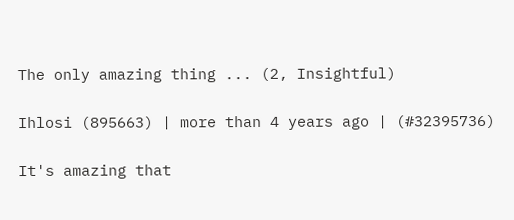The only amazing thing ... (2, Insightful)

Ihlosi (895663) | more than 4 years ago | (#32395736)

It's amazing that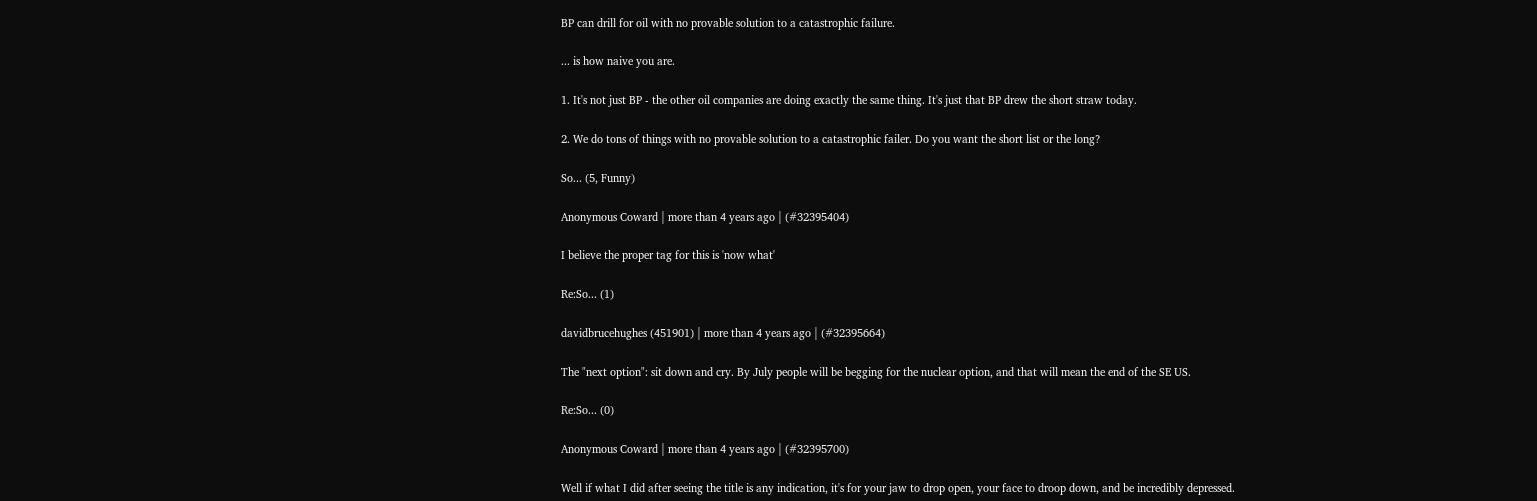BP can drill for oil with no provable solution to a catastrophic failure.

... is how naive you are.

1. It's not just BP - the other oil companies are doing exactly the same thing. It's just that BP drew the short straw today.

2. We do tons of things with no provable solution to a catastrophic failer. Do you want the short list or the long?

So... (5, Funny)

Anonymous Coward | more than 4 years ago | (#32395404)

I believe the proper tag for this is 'now what'

Re:So... (1)

davidbrucehughes (451901) | more than 4 years ago | (#32395664)

The "next option": sit down and cry. By July people will be begging for the nuclear option, and that will mean the end of the SE US.

Re:So... (0)

Anonymous Coward | more than 4 years ago | (#32395700)

Well if what I did after seeing the title is any indication, it's for your jaw to drop open, your face to droop down, and be incredibly depressed.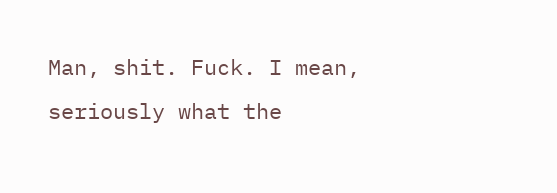Man, shit. Fuck. I mean, seriously what the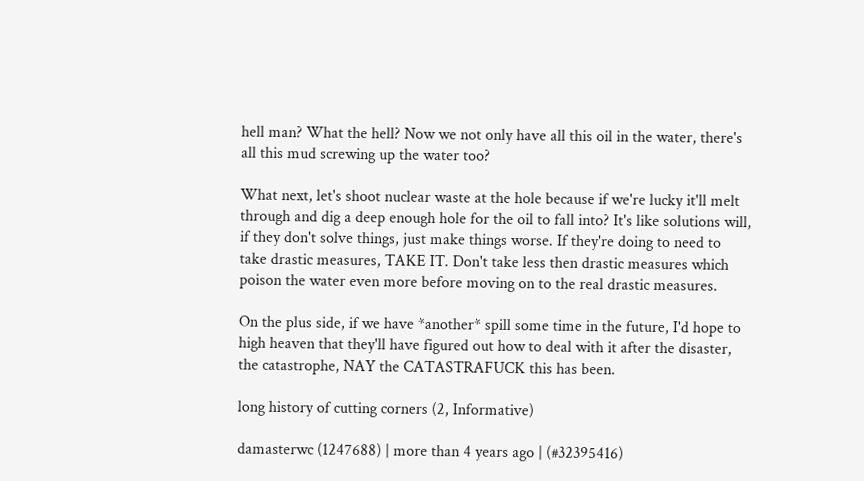hell man? What the hell? Now we not only have all this oil in the water, there's all this mud screwing up the water too?

What next, let's shoot nuclear waste at the hole because if we're lucky it'll melt through and dig a deep enough hole for the oil to fall into? It's like solutions will, if they don't solve things, just make things worse. If they're doing to need to take drastic measures, TAKE IT. Don't take less then drastic measures which poison the water even more before moving on to the real drastic measures.

On the plus side, if we have *another* spill some time in the future, I'd hope to high heaven that they'll have figured out how to deal with it after the disaster, the catastrophe, NAY the CATASTRAFUCK this has been.

long history of cutting corners (2, Informative)

damasterwc (1247688) | more than 4 years ago | (#32395416)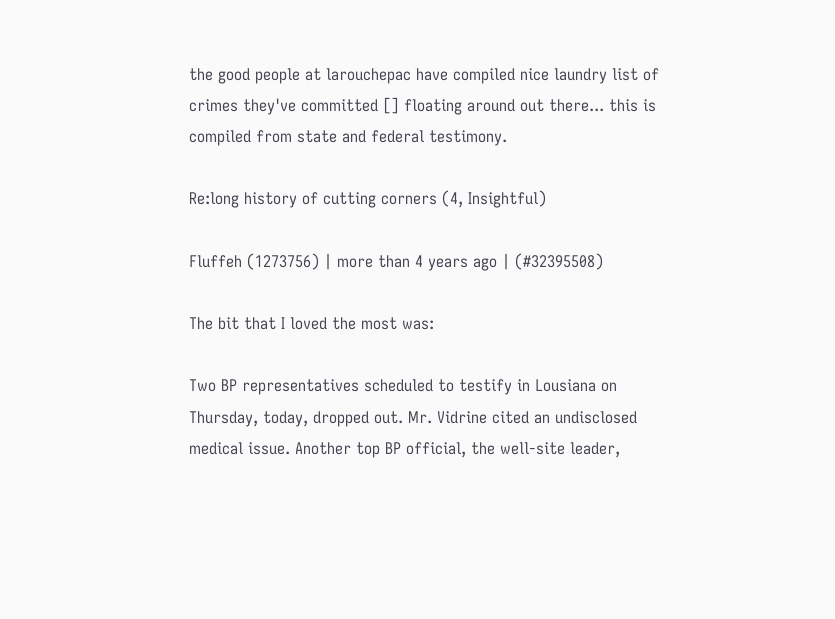the good people at larouchepac have compiled nice laundry list of crimes they've committed [] floating around out there... this is compiled from state and federal testimony.

Re:long history of cutting corners (4, Insightful)

Fluffeh (1273756) | more than 4 years ago | (#32395508)

The bit that I loved the most was:

Two BP representatives scheduled to testify in Lousiana on Thursday, today, dropped out. Mr. Vidrine cited an undisclosed medical issue. Another top BP official, the well-site leader,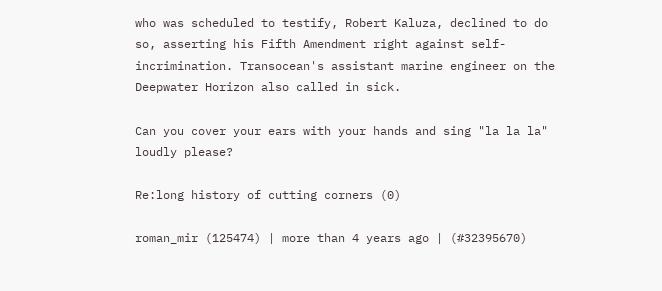who was scheduled to testify, Robert Kaluza, declined to do so, asserting his Fifth Amendment right against self-incrimination. Transocean's assistant marine engineer on the Deepwater Horizon also called in sick.

Can you cover your ears with your hands and sing "la la la" loudly please?

Re:long history of cutting corners (0)

roman_mir (125474) | more than 4 years ago | (#32395670)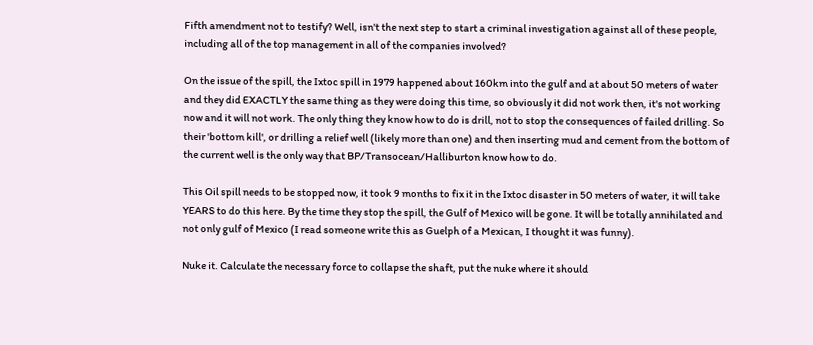Fifth amendment not to testify? Well, isn't the next step to start a criminal investigation against all of these people, including all of the top management in all of the companies involved?

On the issue of the spill, the Ixtoc spill in 1979 happened about 160km into the gulf and at about 50 meters of water and they did EXACTLY the same thing as they were doing this time, so obviously it did not work then, it's not working now and it will not work. The only thing they know how to do is drill, not to stop the consequences of failed drilling. So their 'bottom kill', or drilling a relief well (likely more than one) and then inserting mud and cement from the bottom of the current well is the only way that BP/Transocean/Halliburton know how to do.

This Oil spill needs to be stopped now, it took 9 months to fix it in the Ixtoc disaster in 50 meters of water, it will take YEARS to do this here. By the time they stop the spill, the Gulf of Mexico will be gone. It will be totally annihilated and not only gulf of Mexico (I read someone write this as Guelph of a Mexican, I thought it was funny).

Nuke it. Calculate the necessary force to collapse the shaft, put the nuke where it should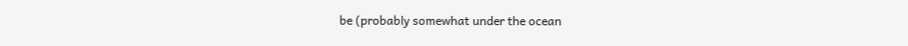be (probably somewhat under the ocean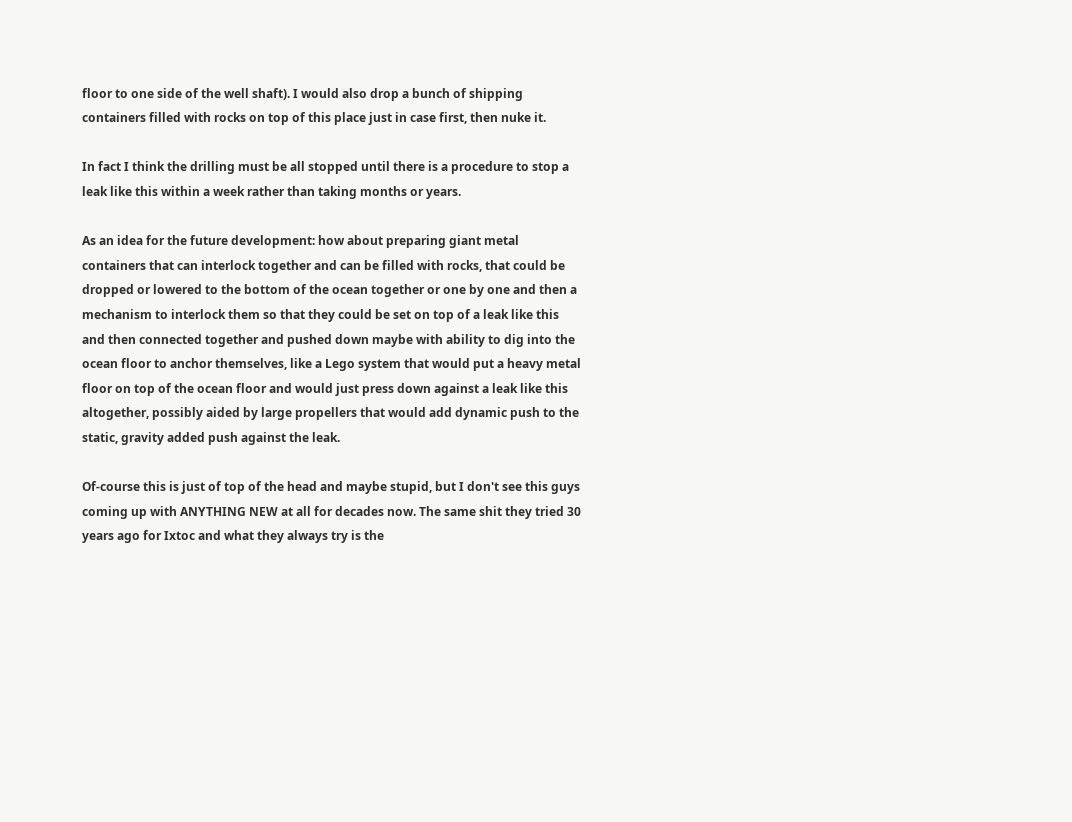floor to one side of the well shaft). I would also drop a bunch of shipping containers filled with rocks on top of this place just in case first, then nuke it.

In fact I think the drilling must be all stopped until there is a procedure to stop a leak like this within a week rather than taking months or years.

As an idea for the future development: how about preparing giant metal containers that can interlock together and can be filled with rocks, that could be dropped or lowered to the bottom of the ocean together or one by one and then a mechanism to interlock them so that they could be set on top of a leak like this and then connected together and pushed down maybe with ability to dig into the ocean floor to anchor themselves, like a Lego system that would put a heavy metal floor on top of the ocean floor and would just press down against a leak like this altogether, possibly aided by large propellers that would add dynamic push to the static, gravity added push against the leak.

Of-course this is just of top of the head and maybe stupid, but I don't see this guys coming up with ANYTHING NEW at all for decades now. The same shit they tried 30 years ago for Ixtoc and what they always try is the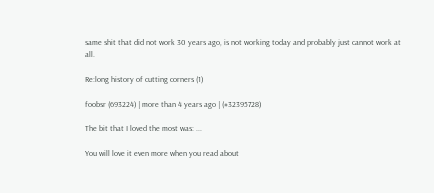same shit that did not work 30 years ago, is not working today and probably just cannot work at all.

Re:long history of cutting corners (1)

foobsr (693224) | more than 4 years ago | (#32395728)

The bit that I loved the most was: ...

You will love it even more when you read about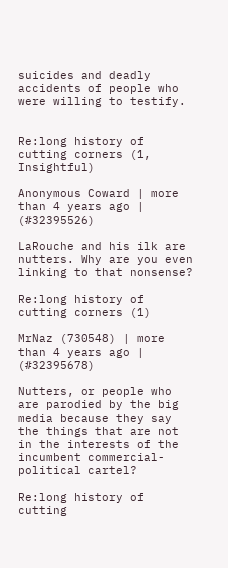suicides and deadly accidents of people who were willing to testify.


Re:long history of cutting corners (1, Insightful)

Anonymous Coward | more than 4 years ago | (#32395526)

LaRouche and his ilk are nutters. Why are you even linking to that nonsense?

Re:long history of cutting corners (1)

MrNaz (730548) | more than 4 years ago | (#32395678)

Nutters, or people who are parodied by the big media because they say the things that are not in the interests of the incumbent commercial-political cartel?

Re:long history of cutting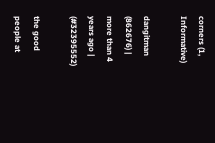corners (1, Informative)

dangitman (862676) | more than 4 years ago | (#32395552)

the good people at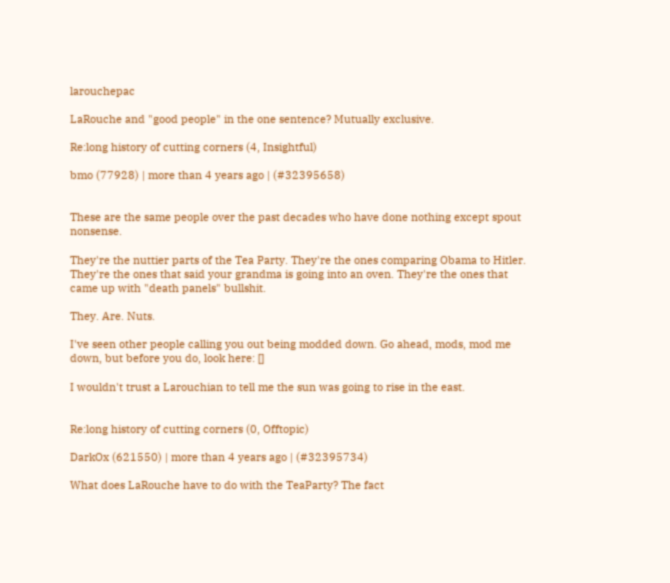larouchepac

LaRouche and "good people" in the one sentence? Mutually exclusive.

Re:long history of cutting corners (4, Insightful)

bmo (77928) | more than 4 years ago | (#32395658)


These are the same people over the past decades who have done nothing except spout nonsense.

They're the nuttier parts of the Tea Party. They're the ones comparing Obama to Hitler. They're the ones that said your grandma is going into an oven. They're the ones that came up with "death panels" bullshit.

They. Are. Nuts.

I've seen other people calling you out being modded down. Go ahead, mods, mod me down, but before you do, look here: []

I wouldn't trust a Larouchian to tell me the sun was going to rise in the east.


Re:long history of cutting corners (0, Offtopic)

DarkOx (621550) | more than 4 years ago | (#32395734)

What does LaRouche have to do with the TeaParty? The fact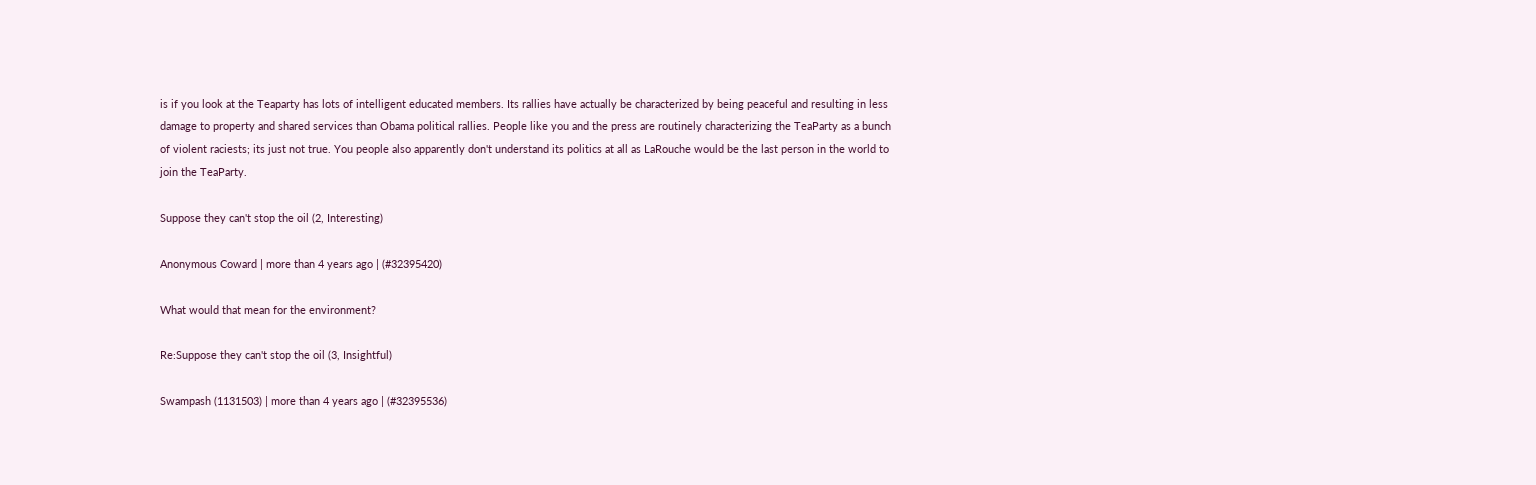is if you look at the Teaparty has lots of intelligent educated members. Its rallies have actually be characterized by being peaceful and resulting in less damage to property and shared services than Obama political rallies. People like you and the press are routinely characterizing the TeaParty as a bunch of violent raciests; its just not true. You people also apparently don't understand its politics at all as LaRouche would be the last person in the world to join the TeaParty.

Suppose they can't stop the oil (2, Interesting)

Anonymous Coward | more than 4 years ago | (#32395420)

What would that mean for the environment?

Re:Suppose they can't stop the oil (3, Insightful)

Swampash (1131503) | more than 4 years ago | (#32395536)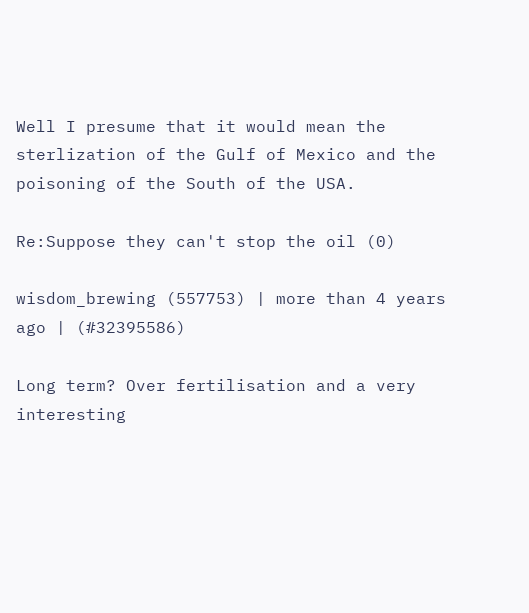Well I presume that it would mean the sterlization of the Gulf of Mexico and the poisoning of the South of the USA.

Re:Suppose they can't stop the oil (0)

wisdom_brewing (557753) | more than 4 years ago | (#32395586)

Long term? Over fertilisation and a very interesting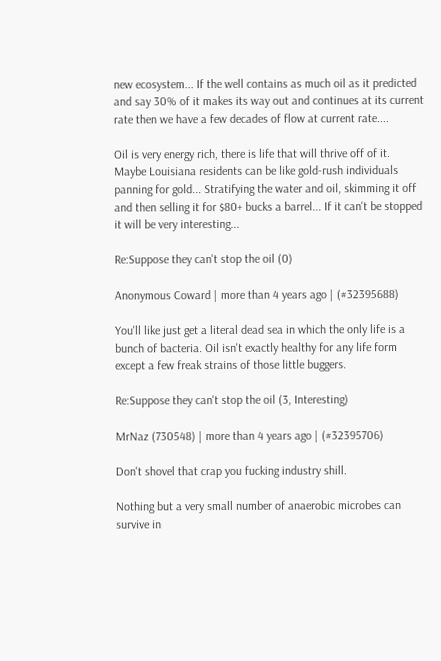new ecosystem... If the well contains as much oil as it predicted and say 30% of it makes its way out and continues at its current rate then we have a few decades of flow at current rate....

Oil is very energy rich, there is life that will thrive off of it. Maybe Louisiana residents can be like gold-rush individuals panning for gold... Stratifying the water and oil, skimming it off and then selling it for $80+ bucks a barrel... If it can't be stopped it will be very interesting...

Re:Suppose they can't stop the oil (0)

Anonymous Coward | more than 4 years ago | (#32395688)

You'll like just get a literal dead sea in which the only life is a bunch of bacteria. Oil isn't exactly healthy for any life form except a few freak strains of those little buggers.

Re:Suppose they can't stop the oil (3, Interesting)

MrNaz (730548) | more than 4 years ago | (#32395706)

Don't shovel that crap you fucking industry shill.

Nothing but a very small number of anaerobic microbes can survive in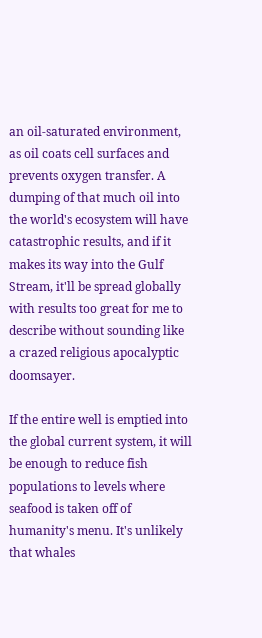an oil-saturated environment, as oil coats cell surfaces and prevents oxygen transfer. A dumping of that much oil into the world's ecosystem will have catastrophic results, and if it makes its way into the Gulf Stream, it'll be spread globally with results too great for me to describe without sounding like a crazed religious apocalyptic doomsayer.

If the entire well is emptied into the global current system, it will be enough to reduce fish populations to levels where seafood is taken off of humanity's menu. It's unlikely that whales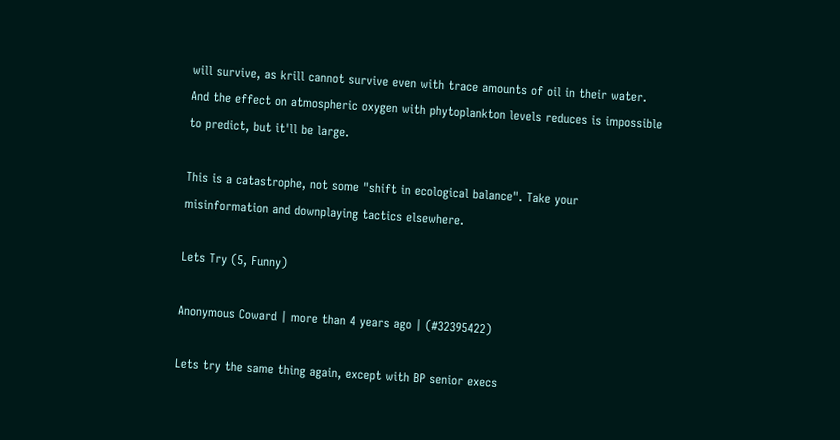will survive, as krill cannot survive even with trace amounts of oil in their water. And the effect on atmospheric oxygen with phytoplankton levels reduces is impossible to predict, but it'll be large.

This is a catastrophe, not some "shift in ecological balance". Take your misinformation and downplaying tactics elsewhere.

Lets Try (5, Funny)

Anonymous Coward | more than 4 years ago | (#32395422)

Lets try the same thing again, except with BP senior execs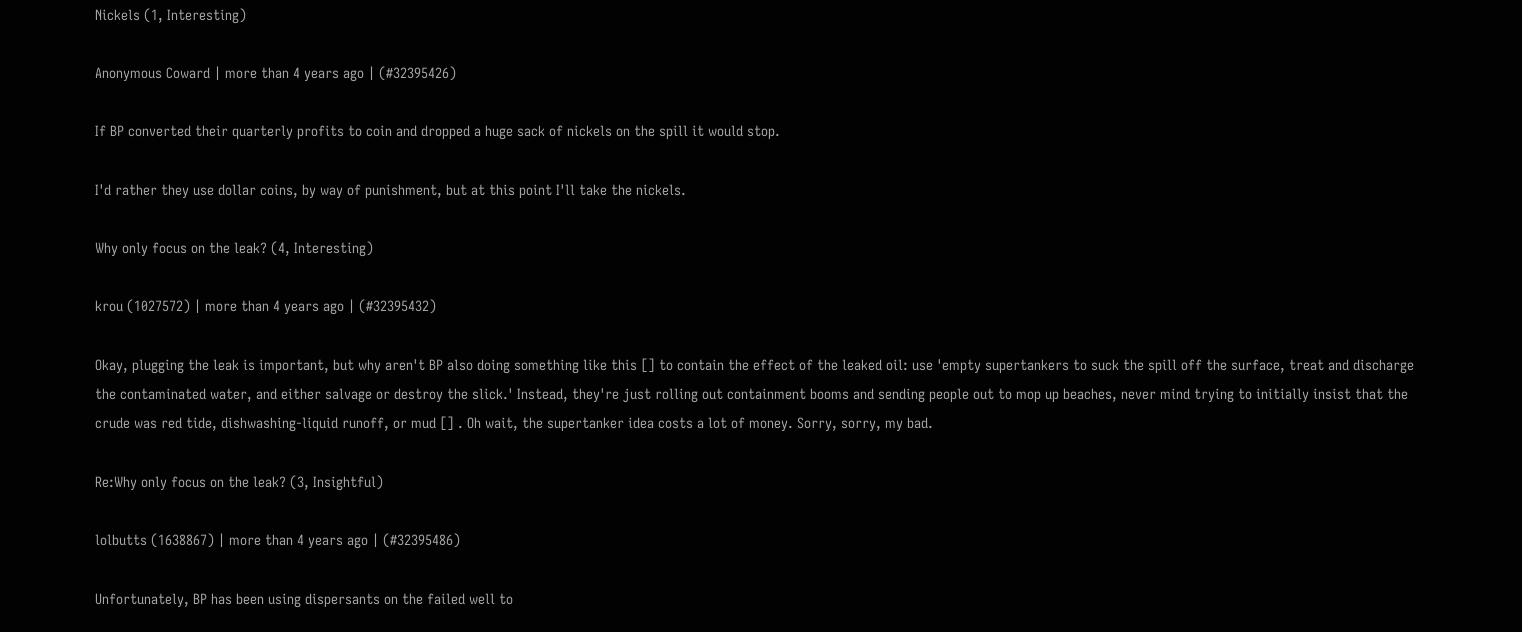Nickels (1, Interesting)

Anonymous Coward | more than 4 years ago | (#32395426)

If BP converted their quarterly profits to coin and dropped a huge sack of nickels on the spill it would stop.

I'd rather they use dollar coins, by way of punishment, but at this point I'll take the nickels.

Why only focus on the leak? (4, Interesting)

krou (1027572) | more than 4 years ago | (#32395432)

Okay, plugging the leak is important, but why aren't BP also doing something like this [] to contain the effect of the leaked oil: use 'empty supertankers to suck the spill off the surface, treat and discharge the contaminated water, and either salvage or destroy the slick.' Instead, they're just rolling out containment booms and sending people out to mop up beaches, never mind trying to initially insist that the crude was red tide, dishwashing-liquid runoff, or mud [] . Oh wait, the supertanker idea costs a lot of money. Sorry, sorry, my bad.

Re:Why only focus on the leak? (3, Insightful)

lolbutts (1638867) | more than 4 years ago | (#32395486)

Unfortunately, BP has been using dispersants on the failed well to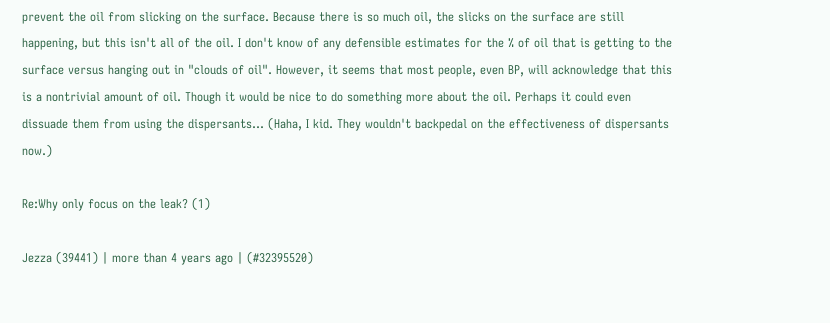prevent the oil from slicking on the surface. Because there is so much oil, the slicks on the surface are still happening, but this isn't all of the oil. I don't know of any defensible estimates for the % of oil that is getting to the surface versus hanging out in "clouds of oil". However, it seems that most people, even BP, will acknowledge that this is a nontrivial amount of oil. Though it would be nice to do something more about the oil. Perhaps it could even dissuade them from using the dispersants... (Haha, I kid. They wouldn't backpedal on the effectiveness of dispersants now.)

Re:Why only focus on the leak? (1)

Jezza (39441) | more than 4 years ago | (#32395520)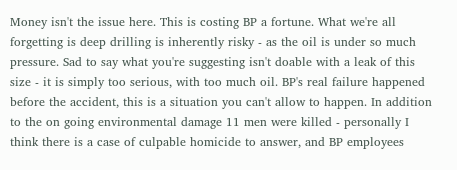Money isn't the issue here. This is costing BP a fortune. What we're all forgetting is deep drilling is inherently risky - as the oil is under so much pressure. Sad to say what you're suggesting isn't doable with a leak of this size - it is simply too serious, with too much oil. BP's real failure happened before the accident, this is a situation you can't allow to happen. In addition to the on going environmental damage 11 men were killed - personally I think there is a case of culpable homicide to answer, and BP employees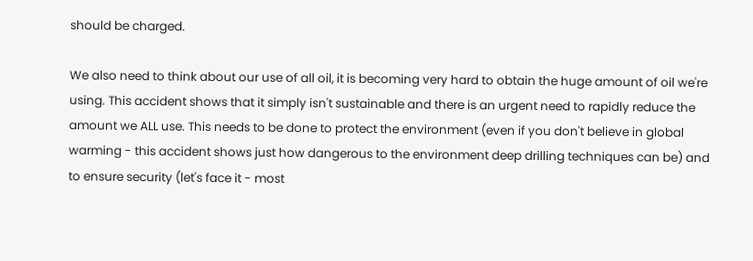should be charged.

We also need to think about our use of all oil, it is becoming very hard to obtain the huge amount of oil we're using. This accident shows that it simply isn't sustainable and there is an urgent need to rapidly reduce the amount we ALL use. This needs to be done to protect the environment (even if you don't believe in global warming - this accident shows just how dangerous to the environment deep drilling techniques can be) and to ensure security (let's face it - most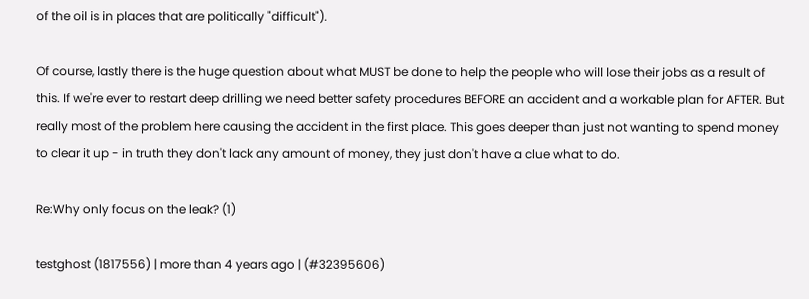of the oil is in places that are politically "difficult").

Of course, lastly there is the huge question about what MUST be done to help the people who will lose their jobs as a result of this. If we're ever to restart deep drilling we need better safety procedures BEFORE an accident and a workable plan for AFTER. But really most of the problem here causing the accident in the first place. This goes deeper than just not wanting to spend money to clear it up - in truth they don't lack any amount of money, they just don't have a clue what to do.

Re:Why only focus on the leak? (1)

testghost (1817556) | more than 4 years ago | (#32395606)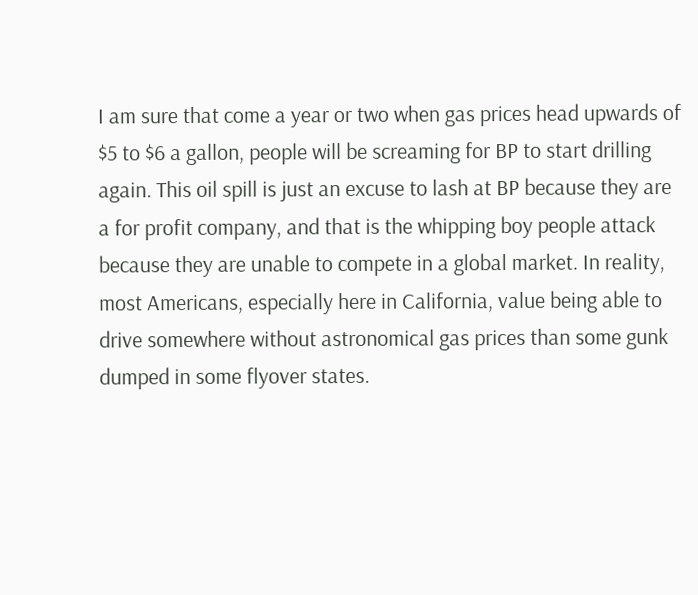I am sure that come a year or two when gas prices head upwards of $5 to $6 a gallon, people will be screaming for BP to start drilling again. This oil spill is just an excuse to lash at BP because they are a for profit company, and that is the whipping boy people attack because they are unable to compete in a global market. In reality, most Americans, especially here in California, value being able to drive somewhere without astronomical gas prices than some gunk dumped in some flyover states.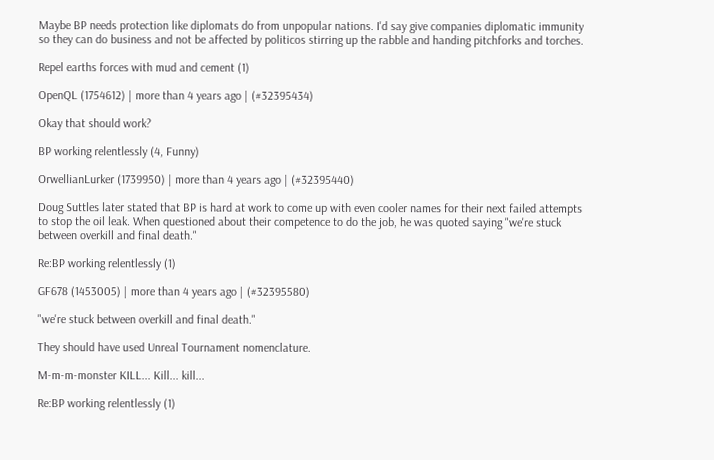Maybe BP needs protection like diplomats do from unpopular nations. I'd say give companies diplomatic immunity so they can do business and not be affected by politicos stirring up the rabble and handing pitchforks and torches.

Repel earths forces with mud and cement (1)

OpenQL (1754612) | more than 4 years ago | (#32395434)

Okay that should work?

BP working relentlessly (4, Funny)

OrwellianLurker (1739950) | more than 4 years ago | (#32395440)

Doug Suttles later stated that BP is hard at work to come up with even cooler names for their next failed attempts to stop the oil leak. When questioned about their competence to do the job, he was quoted saying "we're stuck between overkill and final death."

Re:BP working relentlessly (1)

GF678 (1453005) | more than 4 years ago | (#32395580)

"we're stuck between overkill and final death."

They should have used Unreal Tournament nomenclature.

M-m-m-monster KILL... Kill... kill...

Re:BP working relentlessly (1)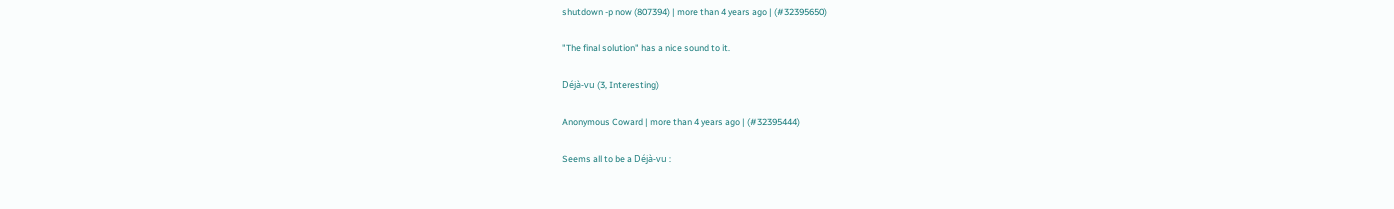shutdown -p now (807394) | more than 4 years ago | (#32395650)

"The final solution" has a nice sound to it.

Déjà-vu (3, Interesting)

Anonymous Coward | more than 4 years ago | (#32395444)

Seems all to be a Déjà-vu :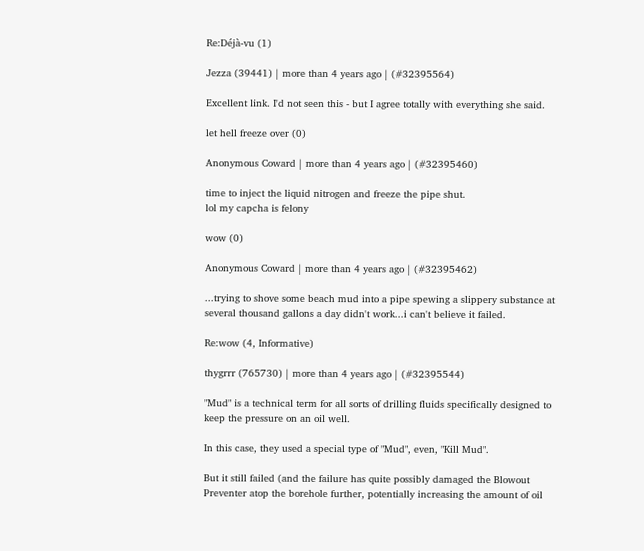Re:Déjà-vu (1)

Jezza (39441) | more than 4 years ago | (#32395564)

Excellent link. I'd not seen this - but I agree totally with everything she said.

let hell freeze over (0)

Anonymous Coward | more than 4 years ago | (#32395460)

time to inject the liquid nitrogen and freeze the pipe shut.
lol my capcha is felony

wow (0)

Anonymous Coward | more than 4 years ago | (#32395462)

...trying to shove some beach mud into a pipe spewing a slippery substance at several thousand gallons a day didn't work...i can't believe it failed.

Re:wow (4, Informative)

thygrrr (765730) | more than 4 years ago | (#32395544)

"Mud" is a technical term for all sorts of drilling fluids specifically designed to keep the pressure on an oil well.

In this case, they used a special type of "Mud", even, "Kill Mud".

But it still failed (and the failure has quite possibly damaged the Blowout Preventer atop the borehole further, potentially increasing the amount of oil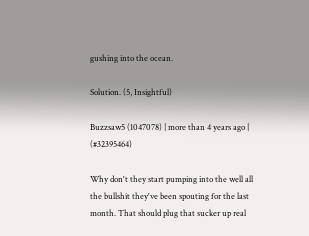gushing into the ocean.

Solution. (5, Insightful)

Buzzsaw5 (1047078) | more than 4 years ago | (#32395464)

Why don't they start pumping into the well all the bullshit they've been spouting for the last month. That should plug that sucker up real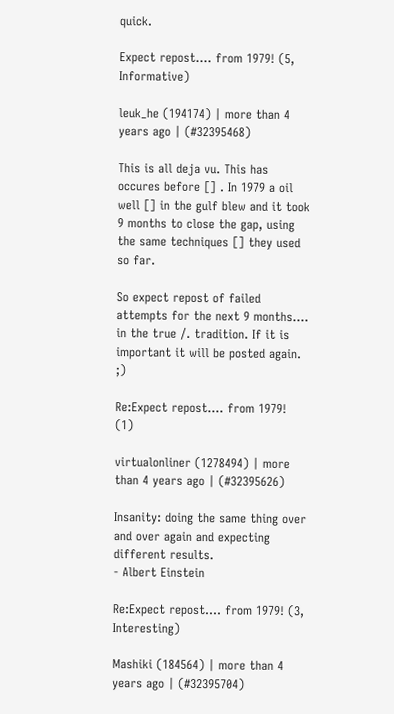quick.

Expect repost.... from 1979! (5, Informative)

leuk_he (194174) | more than 4 years ago | (#32395468)

This is all deja vu. This has occures before [] . In 1979 a oil well [] in the gulf blew and it took 9 months to close the gap, using the same techniques [] they used so far.

So expect repost of failed attempts for the next 9 months.... in the true /. tradition. If it is important it will be posted again. ;)

Re:Expect repost.... from 1979! (1)

virtualonliner (1278494) | more than 4 years ago | (#32395626)

Insanity: doing the same thing over and over again and expecting different results.
- Albert Einstein

Re:Expect repost.... from 1979! (3, Interesting)

Mashiki (184564) | more than 4 years ago | (#32395704)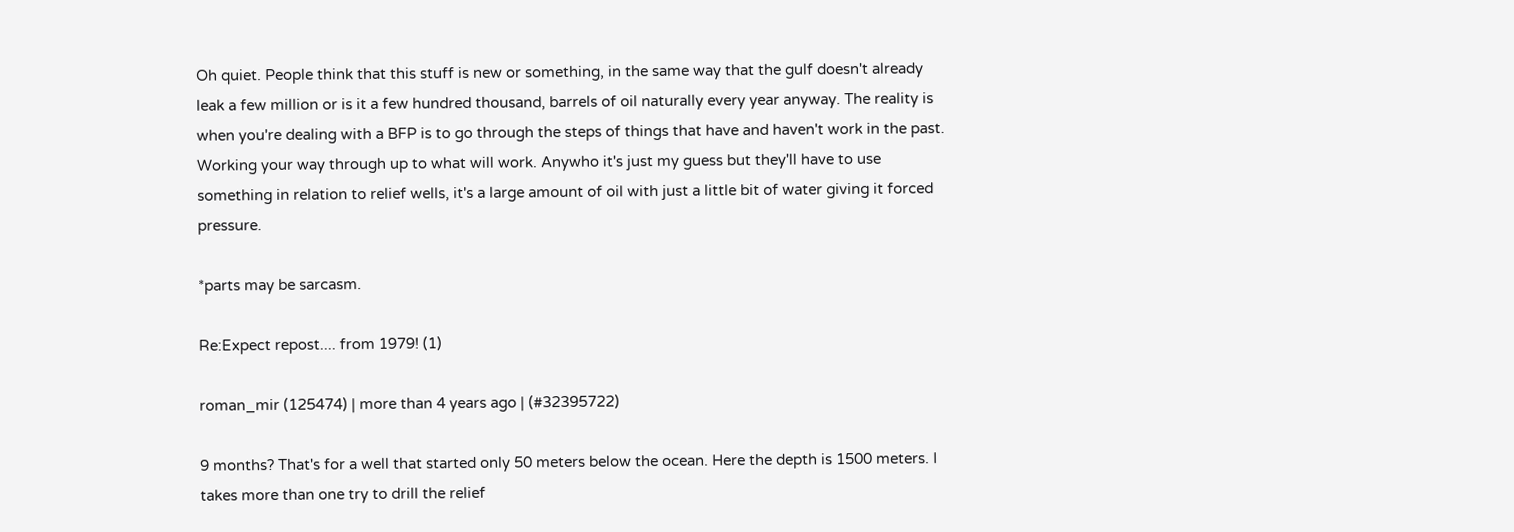Oh quiet. People think that this stuff is new or something, in the same way that the gulf doesn't already leak a few million or is it a few hundred thousand, barrels of oil naturally every year anyway. The reality is when you're dealing with a BFP is to go through the steps of things that have and haven't work in the past. Working your way through up to what will work. Anywho it's just my guess but they'll have to use something in relation to relief wells, it's a large amount of oil with just a little bit of water giving it forced pressure.

*parts may be sarcasm.

Re:Expect repost.... from 1979! (1)

roman_mir (125474) | more than 4 years ago | (#32395722)

9 months? That's for a well that started only 50 meters below the ocean. Here the depth is 1500 meters. I takes more than one try to drill the relief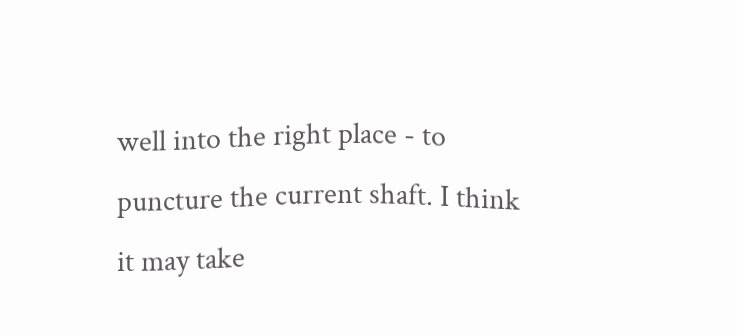well into the right place - to puncture the current shaft. I think it may take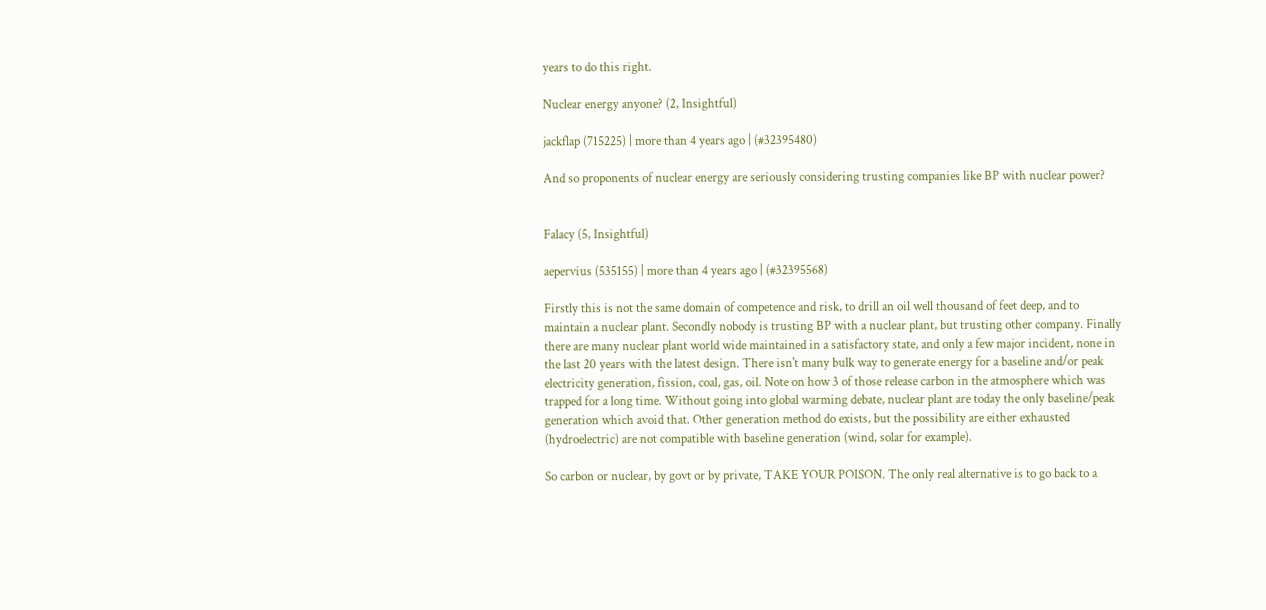years to do this right.

Nuclear energy anyone? (2, Insightful)

jackflap (715225) | more than 4 years ago | (#32395480)

And so proponents of nuclear energy are seriously considering trusting companies like BP with nuclear power?


Falacy (5, Insightful)

aepervius (535155) | more than 4 years ago | (#32395568)

Firstly this is not the same domain of competence and risk, to drill an oil well thousand of feet deep, and to maintain a nuclear plant. Secondly nobody is trusting BP with a nuclear plant, but trusting other company. Finally there are many nuclear plant world wide maintained in a satisfactory state, and only a few major incident, none in the last 20 years with the latest design. There isn't many bulk way to generate energy for a baseline and/or peak electricity generation, fission, coal, gas, oil. Note on how 3 of those release carbon in the atmosphere which was trapped for a long time. Without going into global warming debate, nuclear plant are today the only baseline/peak generation which avoid that. Other generation method do exists, but the possibility are either exhausted (hydroelectric) are not compatible with baseline generation (wind, solar for example).

So carbon or nuclear, by govt or by private, TAKE YOUR POISON. The only real alternative is to go back to a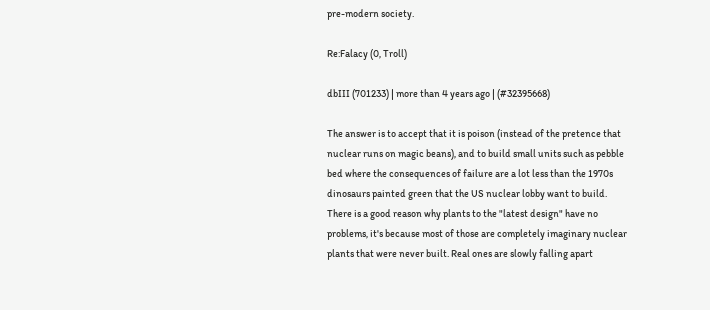pre-modern society.

Re:Falacy (0, Troll)

dbIII (701233) | more than 4 years ago | (#32395668)

The answer is to accept that it is poison (instead of the pretence that nuclear runs on magic beans), and to build small units such as pebble bed where the consequences of failure are a lot less than the 1970s dinosaurs painted green that the US nuclear lobby want to build.
There is a good reason why plants to the "latest design" have no problems, it's because most of those are completely imaginary nuclear plants that were never built. Real ones are slowly falling apart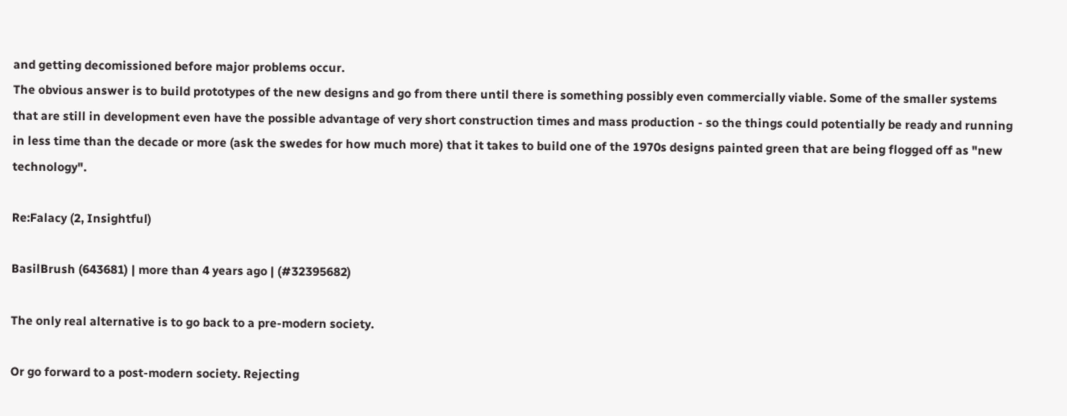and getting decomissioned before major problems occur.
The obvious answer is to build prototypes of the new designs and go from there until there is something possibly even commercially viable. Some of the smaller systems that are still in development even have the possible advantage of very short construction times and mass production - so the things could potentially be ready and running in less time than the decade or more (ask the swedes for how much more) that it takes to build one of the 1970s designs painted green that are being flogged off as "new technology".

Re:Falacy (2, Insightful)

BasilBrush (643681) | more than 4 years ago | (#32395682)

The only real alternative is to go back to a pre-modern society.

Or go forward to a post-modern society. Rejecting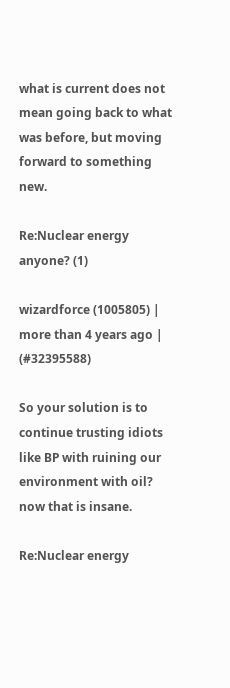what is current does not mean going back to what was before, but moving forward to something new.

Re:Nuclear energy anyone? (1)

wizardforce (1005805) | more than 4 years ago | (#32395588)

So your solution is to continue trusting idiots like BP with ruining our environment with oil? now that is insane.

Re:Nuclear energy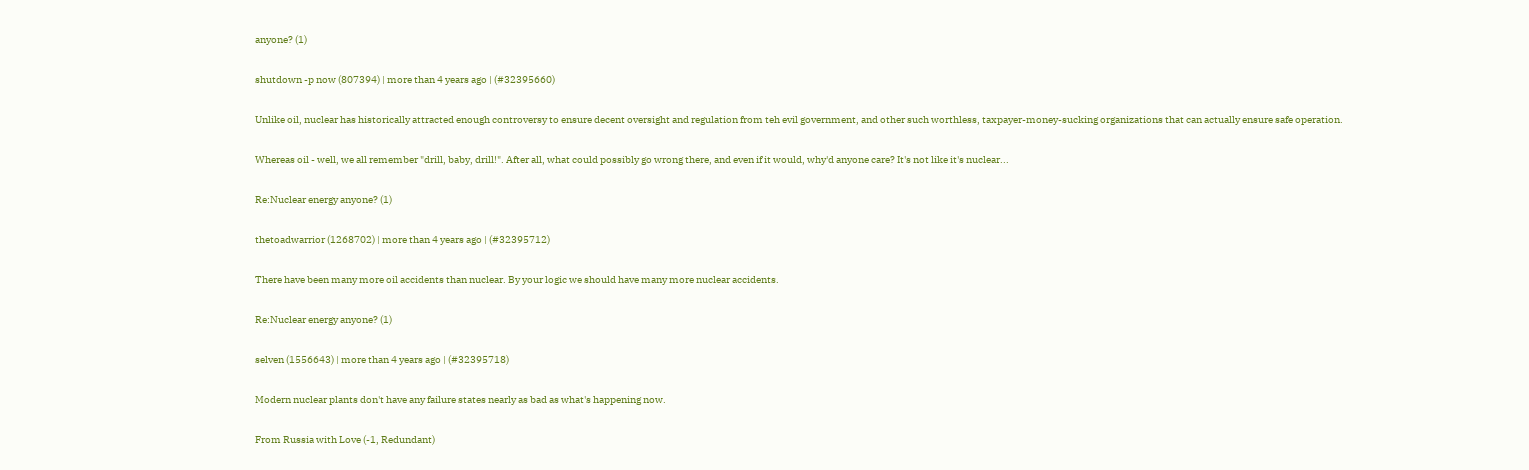anyone? (1)

shutdown -p now (807394) | more than 4 years ago | (#32395660)

Unlike oil, nuclear has historically attracted enough controversy to ensure decent oversight and regulation from teh evil government, and other such worthless, taxpayer-money-sucking organizations that can actually ensure safe operation.

Whereas oil - well, we all remember "drill, baby, drill!". After all, what could possibly go wrong there, and even if it would, why'd anyone care? It's not like it's nuclear...

Re:Nuclear energy anyone? (1)

thetoadwarrior (1268702) | more than 4 years ago | (#32395712)

There have been many more oil accidents than nuclear. By your logic we should have many more nuclear accidents.

Re:Nuclear energy anyone? (1)

selven (1556643) | more than 4 years ago | (#32395718)

Modern nuclear plants don't have any failure states nearly as bad as what's happening now.

From Russia with Love (-1, Redundant)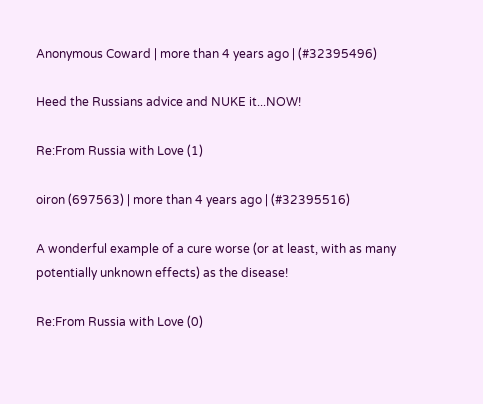Anonymous Coward | more than 4 years ago | (#32395496)

Heed the Russians advice and NUKE it...NOW!

Re:From Russia with Love (1)

oiron (697563) | more than 4 years ago | (#32395516)

A wonderful example of a cure worse (or at least, with as many potentially unknown effects) as the disease!

Re:From Russia with Love (0)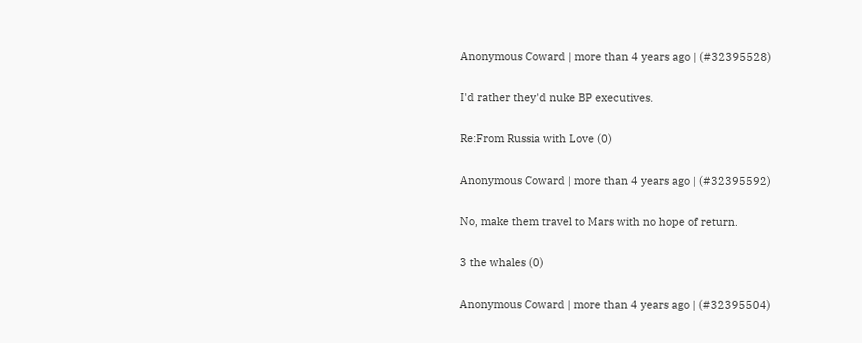Anonymous Coward | more than 4 years ago | (#32395528)

I'd rather they'd nuke BP executives.

Re:From Russia with Love (0)

Anonymous Coward | more than 4 years ago | (#32395592)

No, make them travel to Mars with no hope of return.

3 the whales (0)

Anonymous Coward | more than 4 years ago | (#32395504)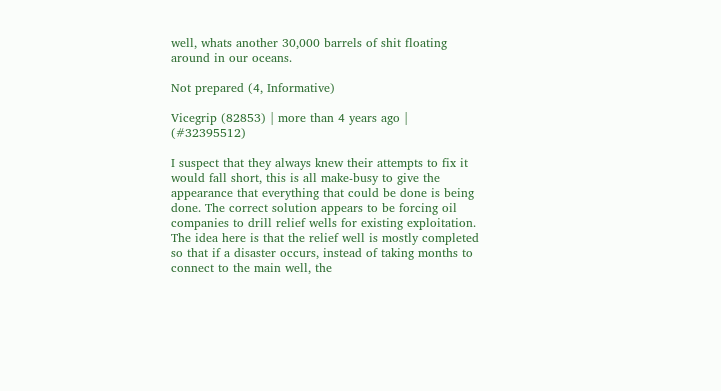well, whats another 30,000 barrels of shit floating around in our oceans.

Not prepared (4, Informative)

Vicegrip (82853) | more than 4 years ago | (#32395512)

I suspect that they always knew their attempts to fix it would fall short, this is all make-busy to give the appearance that everything that could be done is being done. The correct solution appears to be forcing oil companies to drill relief wells for existing exploitation. The idea here is that the relief well is mostly completed so that if a disaster occurs, instead of taking months to connect to the main well, the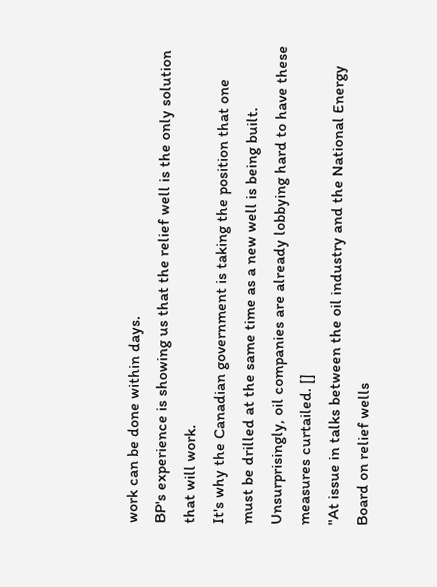work can be done within days.
BP's experience is showing us that the relief well is the only solution that will work.
It's why the Canadian government is taking the position that one must be drilled at the same time as a new well is being built. Unsurprisingly, oil companies are already lobbying hard to have these measures curtailed. []
"At issue in talks between the oil industry and the National Energy Board on relief wells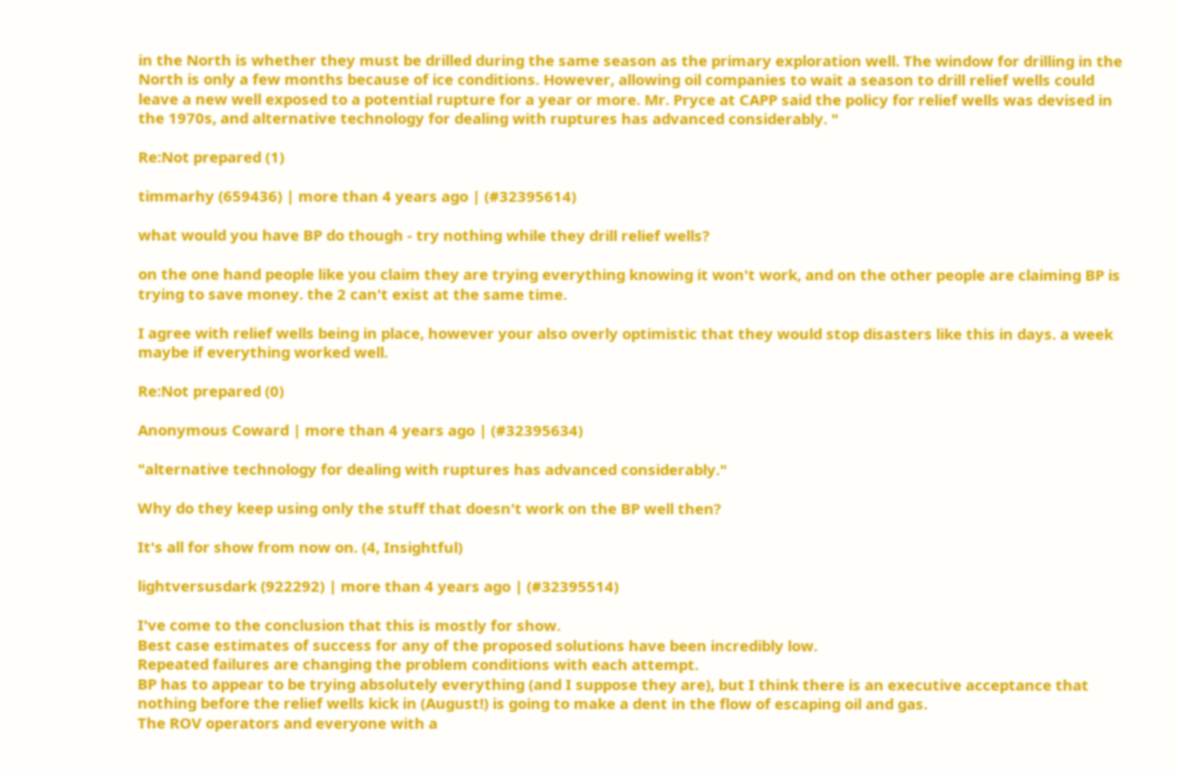in the North is whether they must be drilled during the same season as the primary exploration well. The window for drilling in the North is only a few months because of ice conditions. However, allowing oil companies to wait a season to drill relief wells could leave a new well exposed to a potential rupture for a year or more. Mr. Pryce at CAPP said the policy for relief wells was devised in the 1970s, and alternative technology for dealing with ruptures has advanced considerably. "

Re:Not prepared (1)

timmarhy (659436) | more than 4 years ago | (#32395614)

what would you have BP do though - try nothing while they drill relief wells?

on the one hand people like you claim they are trying everything knowing it won't work, and on the other people are claiming BP is trying to save money. the 2 can't exist at the same time.

I agree with relief wells being in place, however your also overly optimistic that they would stop disasters like this in days. a week maybe if everything worked well.

Re:Not prepared (0)

Anonymous Coward | more than 4 years ago | (#32395634)

"alternative technology for dealing with ruptures has advanced considerably."

Why do they keep using only the stuff that doesn't work on the BP well then?

It's all for show from now on. (4, Insightful)

lightversusdark (922292) | more than 4 years ago | (#32395514)

I've come to the conclusion that this is mostly for show.
Best case estimates of success for any of the proposed solutions have been incredibly low.
Repeated failures are changing the problem conditions with each attempt.
BP has to appear to be trying absolutely everything (and I suppose they are), but I think there is an executive acceptance that nothing before the relief wells kick in (August!) is going to make a dent in the flow of escaping oil and gas.
The ROV operators and everyone with a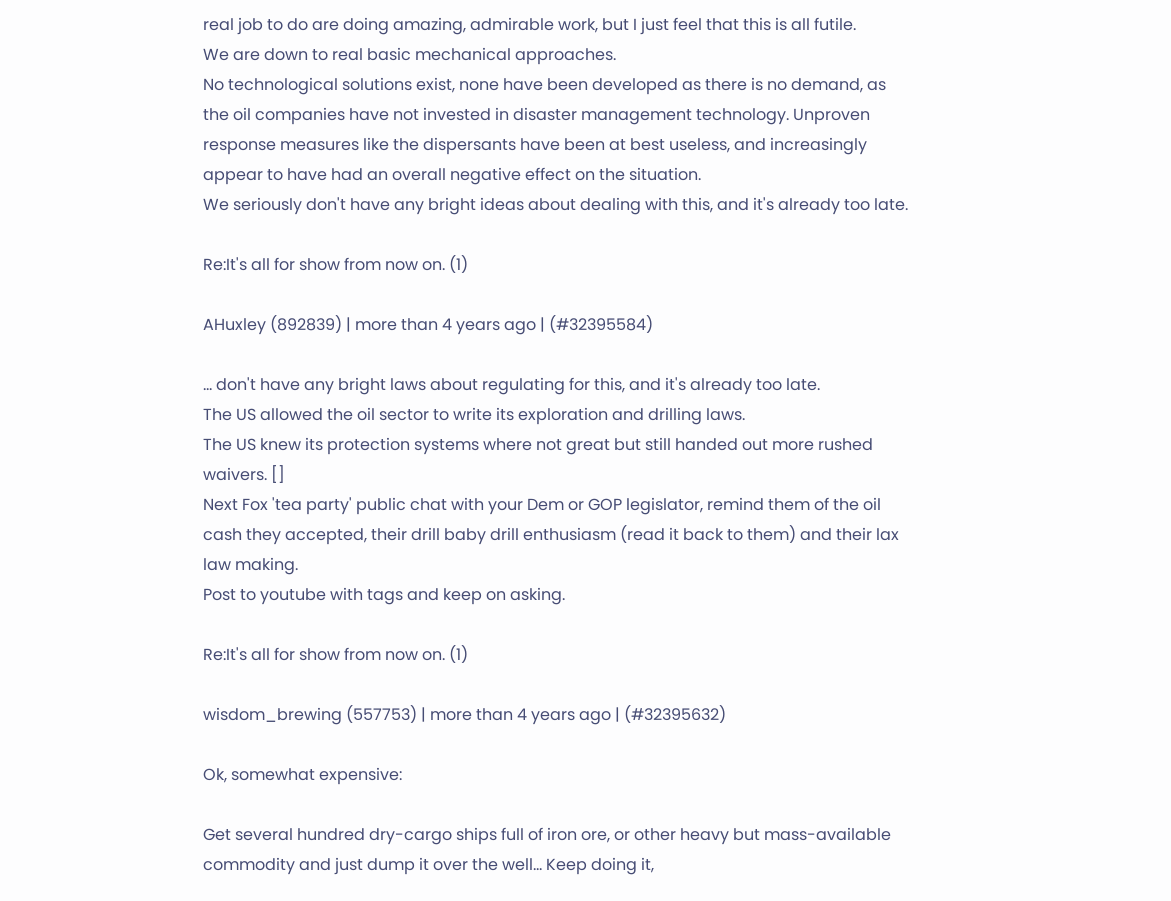real job to do are doing amazing, admirable work, but I just feel that this is all futile.
We are down to real basic mechanical approaches.
No technological solutions exist, none have been developed as there is no demand, as the oil companies have not invested in disaster management technology. Unproven response measures like the dispersants have been at best useless, and increasingly appear to have had an overall negative effect on the situation.
We seriously don't have any bright ideas about dealing with this, and it's already too late.

Re:It's all for show from now on. (1)

AHuxley (892839) | more than 4 years ago | (#32395584)

... don't have any bright laws about regulating for this, and it's already too late.
The US allowed the oil sector to write its exploration and drilling laws.
The US knew its protection systems where not great but still handed out more rushed waivers. []
Next Fox 'tea party' public chat with your Dem or GOP legislator, remind them of the oil cash they accepted, their drill baby drill enthusiasm (read it back to them) and their lax law making.
Post to youtube with tags and keep on asking.

Re:It's all for show from now on. (1)

wisdom_brewing (557753) | more than 4 years ago | (#32395632)

Ok, somewhat expensive:

Get several hundred dry-cargo ships full of iron ore, or other heavy but mass-available commodity and just dump it over the well... Keep doing it,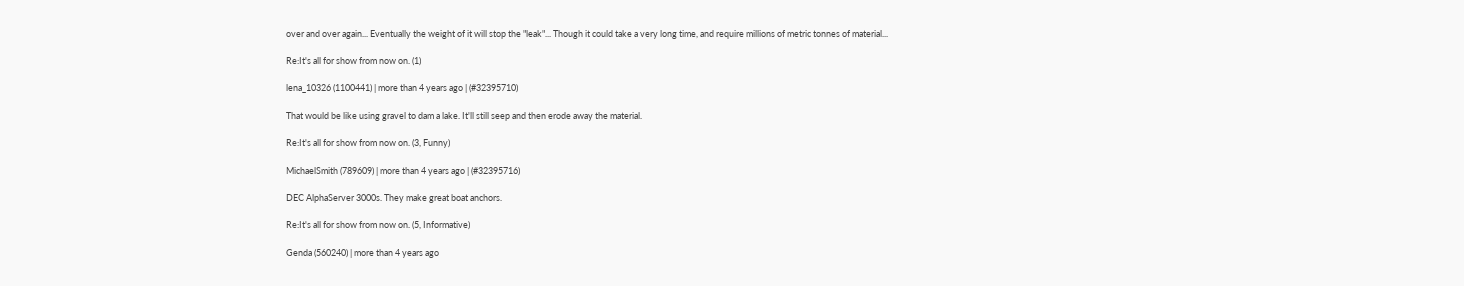over and over again... Eventually the weight of it will stop the "leak"... Though it could take a very long time, and require millions of metric tonnes of material...

Re:It's all for show from now on. (1)

lena_10326 (1100441) | more than 4 years ago | (#32395710)

That would be like using gravel to dam a lake. It'll still seep and then erode away the material.

Re:It's all for show from now on. (3, Funny)

MichaelSmith (789609) | more than 4 years ago | (#32395716)

DEC AlphaServer 3000s. They make great boat anchors.

Re:It's all for show from now on. (5, Informative)

Genda (560240) | more than 4 years ago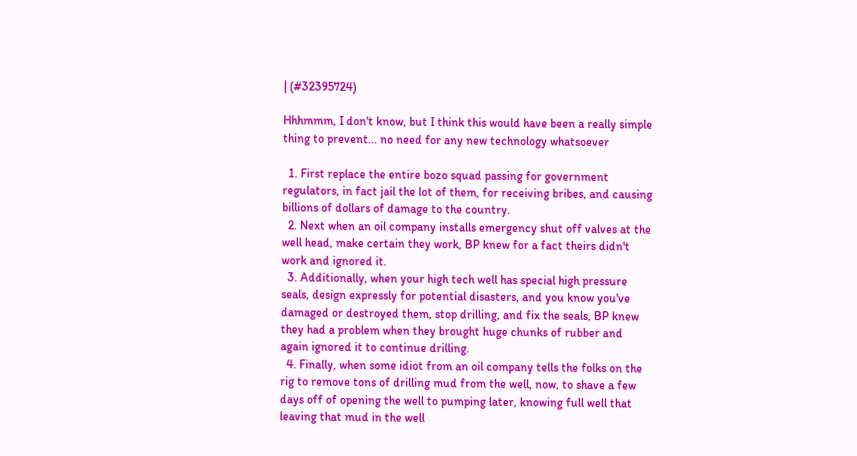| (#32395724)

Hhhmmm, I don't know, but I think this would have been a really simple thing to prevent... no need for any new technology whatsoever

  1. First replace the entire bozo squad passing for government regulators, in fact jail the lot of them, for receiving bribes, and causing billions of dollars of damage to the country.
  2. Next when an oil company installs emergency shut off valves at the well head, make certain they work, BP knew for a fact theirs didn't work and ignored it.
  3. Additionally, when your high tech well has special high pressure seals, design expressly for potential disasters, and you know you've damaged or destroyed them, stop drilling, and fix the seals, BP knew they had a problem when they brought huge chunks of rubber and again ignored it to continue drilling.
  4. Finally, when some idiot from an oil company tells the folks on the rig to remove tons of drilling mud from the well, now, to shave a few days off of opening the well to pumping later, knowing full well that leaving that mud in the well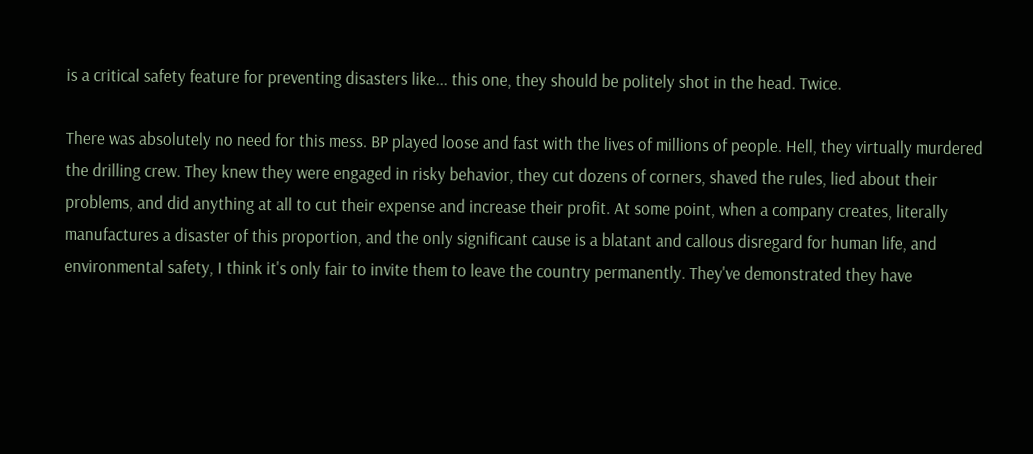is a critical safety feature for preventing disasters like... this one, they should be politely shot in the head. Twice.

There was absolutely no need for this mess. BP played loose and fast with the lives of millions of people. Hell, they virtually murdered the drilling crew. They knew they were engaged in risky behavior, they cut dozens of corners, shaved the rules, lied about their problems, and did anything at all to cut their expense and increase their profit. At some point, when a company creates, literally manufactures a disaster of this proportion, and the only significant cause is a blatant and callous disregard for human life, and environmental safety, I think it's only fair to invite them to leave the country permanently. They've demonstrated they have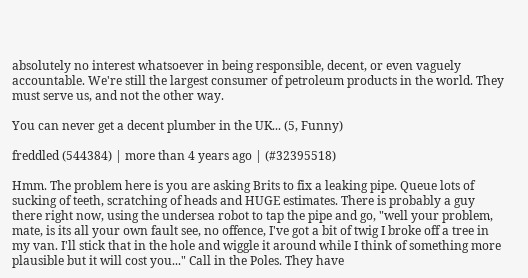absolutely no interest whatsoever in being responsible, decent, or even vaguely accountable. We're still the largest consumer of petroleum products in the world. They must serve us, and not the other way.

You can never get a decent plumber in the UK... (5, Funny)

freddled (544384) | more than 4 years ago | (#32395518)

Hmm. The problem here is you are asking Brits to fix a leaking pipe. Queue lots of sucking of teeth, scratching of heads and HUGE estimates. There is probably a guy there right now, using the undersea robot to tap the pipe and go, "well your problem, mate, is its all your own fault see, no offence, I've got a bit of twig I broke off a tree in my van. I'll stick that in the hole and wiggle it around while I think of something more plausible but it will cost you..." Call in the Poles. They have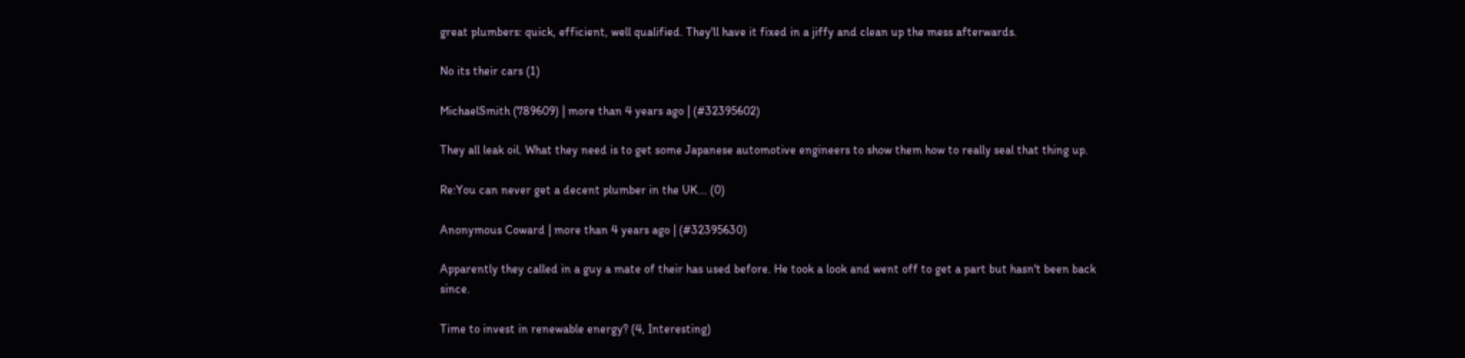great plumbers: quick, efficient, well qualified. They'll have it fixed in a jiffy and clean up the mess afterwards.

No its their cars (1)

MichaelSmith (789609) | more than 4 years ago | (#32395602)

They all leak oil. What they need is to get some Japanese automotive engineers to show them how to really seal that thing up.

Re:You can never get a decent plumber in the UK... (0)

Anonymous Coward | more than 4 years ago | (#32395630)

Apparently they called in a guy a mate of their has used before. He took a look and went off to get a part but hasn't been back since.

Time to invest in renewable energy? (4, Interesting)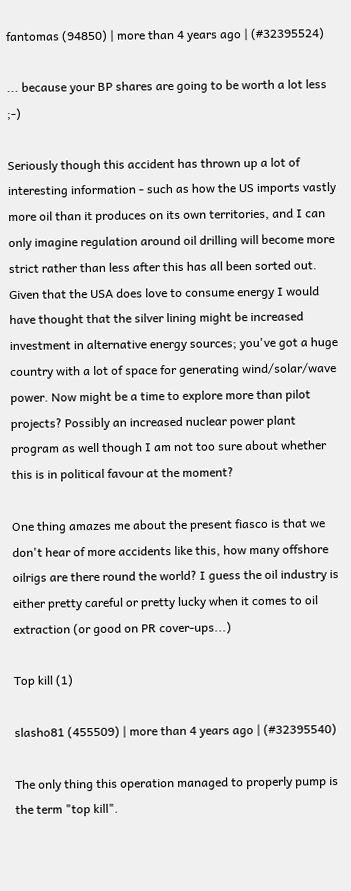fantomas (94850) | more than 4 years ago | (#32395524)

... because your BP shares are going to be worth a lot less ;-)

Seriously though this accident has thrown up a lot of interesting information - such as how the US imports vastly more oil than it produces on its own territories, and I can only imagine regulation around oil drilling will become more strict rather than less after this has all been sorted out. Given that the USA does love to consume energy I would have thought that the silver lining might be increased investment in alternative energy sources; you've got a huge country with a lot of space for generating wind/solar/wave power. Now might be a time to explore more than pilot projects? Possibly an increased nuclear power plant program as well though I am not too sure about whether this is in political favour at the moment?

One thing amazes me about the present fiasco is that we don't hear of more accidents like this, how many offshore oilrigs are there round the world? I guess the oil industry is either pretty careful or pretty lucky when it comes to oil extraction (or good on PR cover-ups...)

Top kill (1)

slasho81 (455509) | more than 4 years ago | (#32395540)

The only thing this operation managed to properly pump is the term "top kill".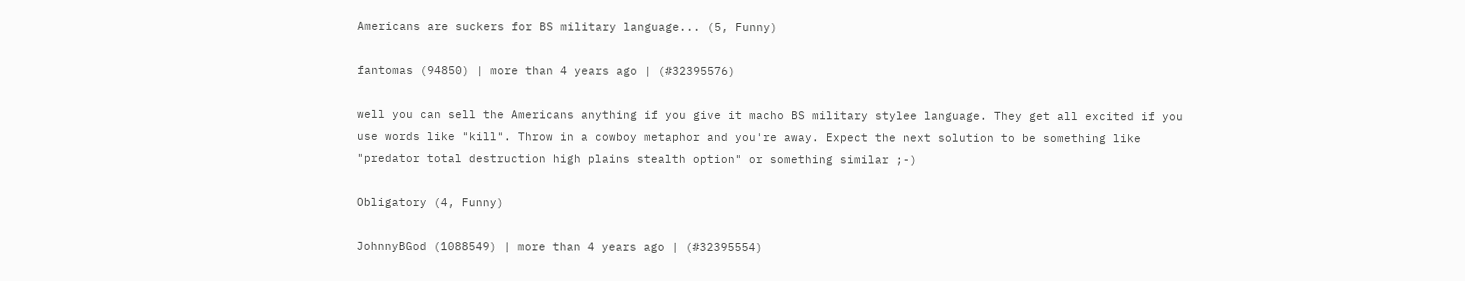Americans are suckers for BS military language... (5, Funny)

fantomas (94850) | more than 4 years ago | (#32395576)

well you can sell the Americans anything if you give it macho BS military stylee language. They get all excited if you use words like "kill". Throw in a cowboy metaphor and you're away. Expect the next solution to be something like "predator total destruction high plains stealth option" or something similar ;-)

Obligatory (4, Funny)

JohnnyBGod (1088549) | more than 4 years ago | (#32395554)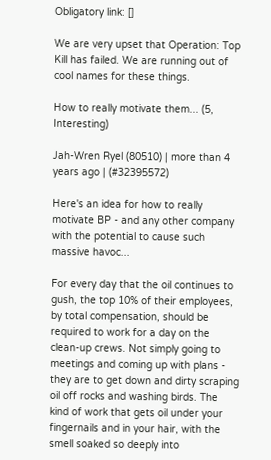Obligatory link: []

We are very upset that Operation: Top Kill has failed. We are running out of cool names for these things.

How to really motivate them... (5, Interesting)

Jah-Wren Ryel (80510) | more than 4 years ago | (#32395572)

Here's an idea for how to really motivate BP - and any other company with the potential to cause such massive havoc...

For every day that the oil continues to gush, the top 10% of their employees, by total compensation, should be required to work for a day on the clean-up crews. Not simply going to meetings and coming up with plans - they are to get down and dirty scraping oil off rocks and washing birds. The kind of work that gets oil under your fingernails and in your hair, with the smell soaked so deeply into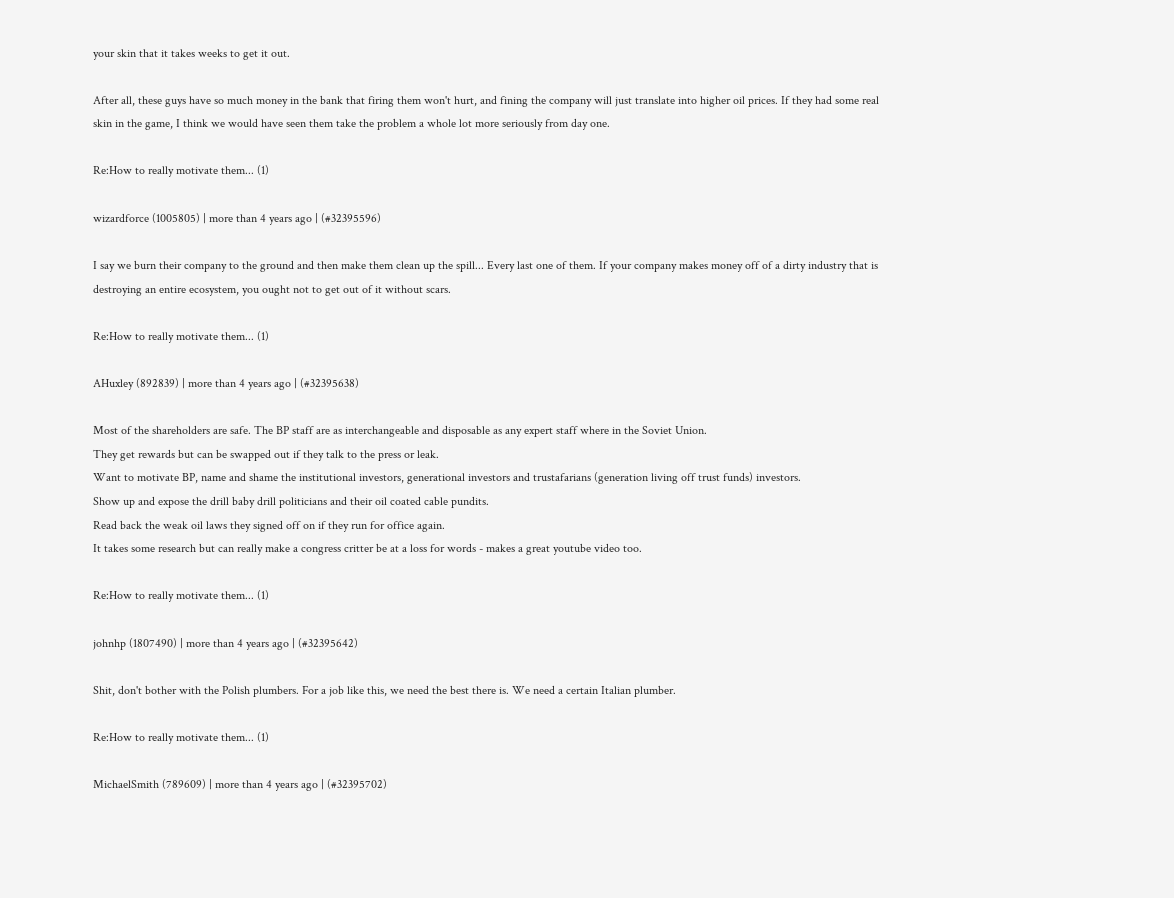your skin that it takes weeks to get it out.

After all, these guys have so much money in the bank that firing them won't hurt, and fining the company will just translate into higher oil prices. If they had some real skin in the game, I think we would have seen them take the problem a whole lot more seriously from day one.

Re:How to really motivate them... (1)

wizardforce (1005805) | more than 4 years ago | (#32395596)

I say we burn their company to the ground and then make them clean up the spill... Every last one of them. If your company makes money off of a dirty industry that is destroying an entire ecosystem, you ought not to get out of it without scars.

Re:How to really motivate them... (1)

AHuxley (892839) | more than 4 years ago | (#32395638)

Most of the shareholders are safe. The BP staff are as interchangeable and disposable as any expert staff where in the Soviet Union.
They get rewards but can be swapped out if they talk to the press or leak.
Want to motivate BP, name and shame the institutional investors, generational investors and trustafarians (generation living off trust funds) investors.
Show up and expose the drill baby drill politicians and their oil coated cable pundits.
Read back the weak oil laws they signed off on if they run for office again.
It takes some research but can really make a congress critter be at a loss for words - makes a great youtube video too.

Re:How to really motivate them... (1)

johnhp (1807490) | more than 4 years ago | (#32395642)

Shit, don't bother with the Polish plumbers. For a job like this, we need the best there is. We need a certain Italian plumber.

Re:How to really motivate them... (1)

MichaelSmith (789609) | more than 4 years ago | (#32395702)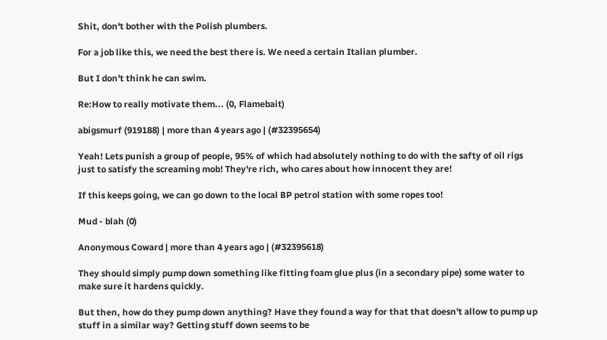Shit, don't bother with the Polish plumbers.

For a job like this, we need the best there is. We need a certain Italian plumber.

But I don't think he can swim.

Re:How to really motivate them... (0, Flamebait)

abigsmurf (919188) | more than 4 years ago | (#32395654)

Yeah! Lets punish a group of people, 95% of which had absolutely nothing to do with the safty of oil rigs just to satisfy the screaming mob! They're rich, who cares about how innocent they are!

If this keeps going, we can go down to the local BP petrol station with some ropes too!

Mud - blah (0)

Anonymous Coward | more than 4 years ago | (#32395618)

They should simply pump down something like fitting foam glue plus (in a secondary pipe) some water to make sure it hardens quickly.

But then, how do they pump down anything? Have they found a way for that that doesn't allow to pump up stuff in a similar way? Getting stuff down seems to be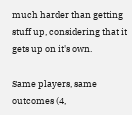much harder than getting stuff up, considering that it gets up on it's own.

Same players, same outcomes (4,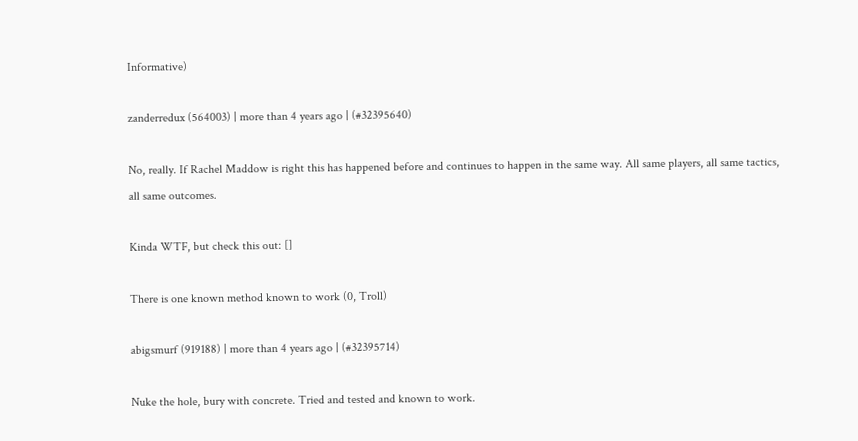Informative)

zanderredux (564003) | more than 4 years ago | (#32395640)

No, really. If Rachel Maddow is right this has happened before and continues to happen in the same way. All same players, all same tactics, all same outcomes.

Kinda WTF, but check this out: []

There is one known method known to work (0, Troll)

abigsmurf (919188) | more than 4 years ago | (#32395714)

Nuke the hole, bury with concrete. Tried and tested and known to work.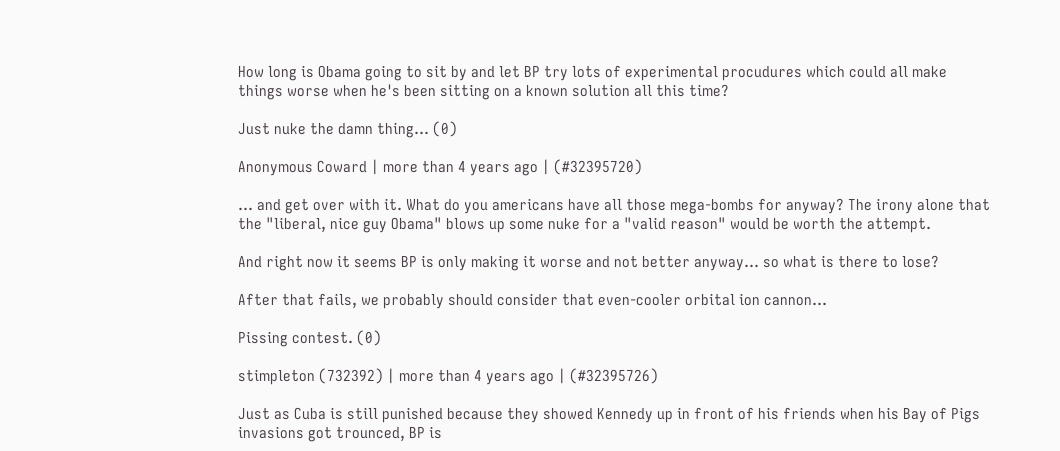How long is Obama going to sit by and let BP try lots of experimental procudures which could all make things worse when he's been sitting on a known solution all this time?

Just nuke the damn thing... (0)

Anonymous Coward | more than 4 years ago | (#32395720)

... and get over with it. What do you americans have all those mega-bombs for anyway? The irony alone that the "liberal, nice guy Obama" blows up some nuke for a "valid reason" would be worth the attempt.

And right now it seems BP is only making it worse and not better anyway... so what is there to lose?

After that fails, we probably should consider that even-cooler orbital ion cannon...

Pissing contest. (0)

stimpleton (732392) | more than 4 years ago | (#32395726)

Just as Cuba is still punished because they showed Kennedy up in front of his friends when his Bay of Pigs invasions got trounced, BP is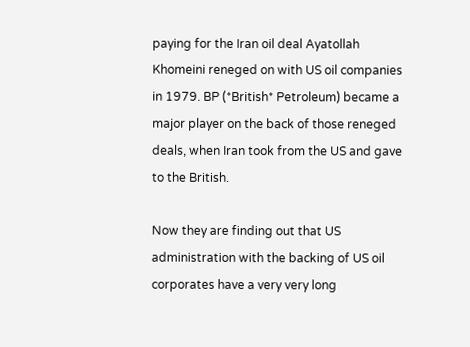paying for the Iran oil deal Ayatollah Khomeini reneged on with US oil companies in 1979. BP (*British* Petroleum) became a major player on the back of those reneged deals, when Iran took from the US and gave to the British.

Now they are finding out that US administration with the backing of US oil corporates have a very very long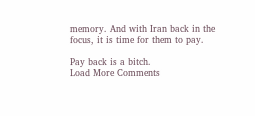memory. And with Iran back in the focus, it is time for them to pay.

Pay back is a bitch.
Load More Comments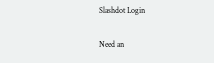Slashdot Login

Need an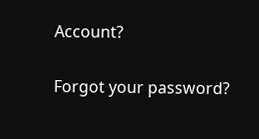Account?

Forgot your password?